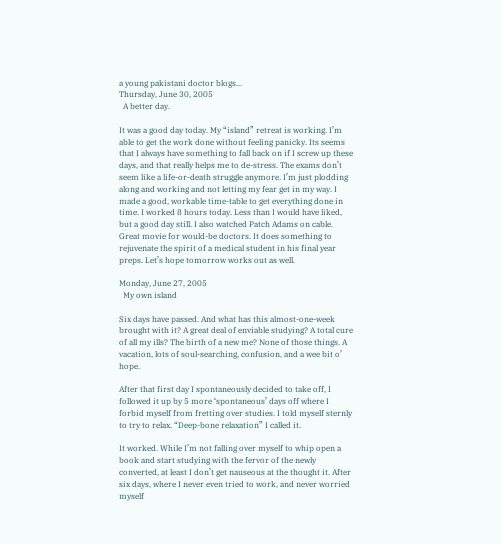a young pakistani doctor blogs...
Thursday, June 30, 2005
  A better day.

It was a good day today. My “island” retreat is working. I’m able to get the work done without feeling panicky. Its seems that I always have something to fall back on if I screw up these days, and that really helps me to de-stress. The exams don’t seem like a life-or-death struggle anymore. I’m just plodding along and working and not letting my fear get in my way. I made a good, workable time-table to get everything done in time. I worked 8 hours today. Less than I would have liked, but a good day still. I also watched Patch Adams on cable. Great movie for would-be doctors. It does something to rejuvenate the spirit of a medical student in his final year preps. Let’s hope tomorrow works out as well.

Monday, June 27, 2005
  My own island

Six days have passed. And what has this almost-one-week brought with it? A great deal of enviable studying? A total cure of all my ills? The birth of a new me? None of those things. A vacation, lots of soul-searching, confusion, and a wee bit o’ hope.

After that first day I spontaneously decided to take off, I followed it up by 5 more ‘spontaneous’ days off where I forbid myself from fretting over studies. I told myself sternly to try to relax. “Deep-bone relaxation” I called it.

It worked. While I’m not falling over myself to whip open a book and start studying with the fervor of the newly converted, at least I don’t get nauseous at the thought it. After six days, where I never even tried to work, and never worried myself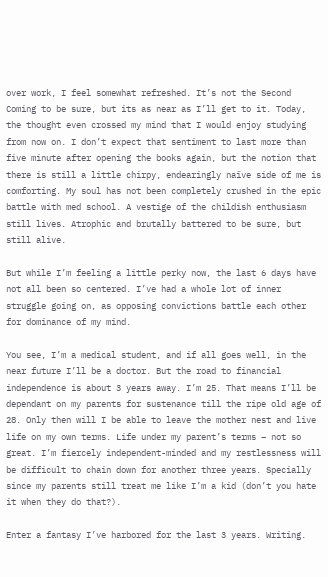over work, I feel somewhat refreshed. It’s not the Second Coming to be sure, but its as near as I’ll get to it. Today, the thought even crossed my mind that I would enjoy studying from now on. I don’t expect that sentiment to last more than five minute after opening the books again, but the notion that there is still a little chirpy, endearingly naïve side of me is comforting. My soul has not been completely crushed in the epic battle with med school. A vestige of the childish enthusiasm still lives. Atrophic and brutally battered to be sure, but still alive.

But while I’m feeling a little perky now, the last 6 days have not all been so centered. I’ve had a whole lot of inner struggle going on, as opposing convictions battle each other for dominance of my mind.

You see, I’m a medical student, and if all goes well, in the near future I’ll be a doctor. But the road to financial independence is about 3 years away. I’m 25. That means I’ll be dependant on my parents for sustenance till the ripe old age of 28. Only then will I be able to leave the mother nest and live life on my own terms. Life under my parent’s terms – not so great. I’m fiercely independent-minded and my restlessness will be difficult to chain down for another three years. Specially since my parents still treat me like I’m a kid (don’t you hate it when they do that?).

Enter a fantasy I’ve harbored for the last 3 years. Writing.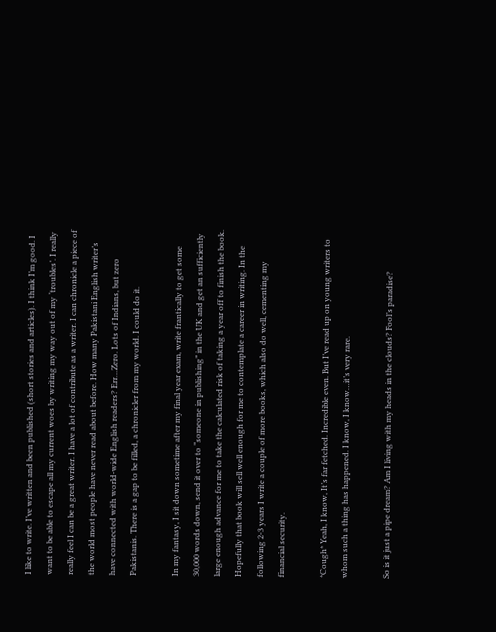I like to write. I’ve written and been published (short stories and articles). I think I’m good. I want to be able to escape all my current woes by writing my way out of my ‘troubles’. I really really feel I can be a great writer. I have a lot of contribute as a writer. I can chronicle a piece of the world most people have never read about before. How many Pakistani English writer’s have connected with world-wide English readers? Err…Zero. Lots of Indians, but zero Pakistanis. There is a gap to be filled, a chronicler from my world. I could do it.

In my fantasy, I sit down sometime after my final year exam, write frantically to get some 30,000 words down, send it over to “someone in publishing” in the UK and get an sufficiently large enough advance for me to take the calculated risk of taking a year off to finish the book. Hopefully that book will sell well enough for me to contemplate a career in writing. In the following 2-3 years I write a couple of more books, which also do well, cementing my financial security.

*Cough* Yeah, I know, It’s far fetched. Incredible even. But I’ve read up on young writers to whom such a thing has happened. I know, I know…it’s very rare.

So is it just a pipe dream? Am I living with my heads in the clouds? Fool’s paradise?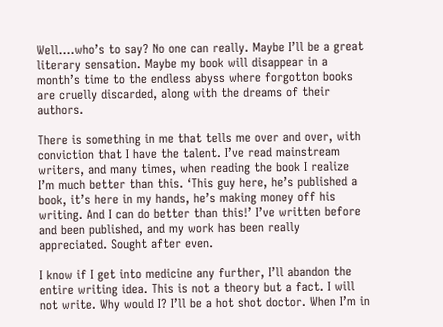Well….who’s to say? No one can really. Maybe I’ll be a great literary sensation. Maybe my book will disappear in a month’s time to the endless abyss where forgotton books are cruelly discarded, along with the dreams of their authors.

There is something in me that tells me over and over, with conviction that I have the talent. I’ve read mainstream writers, and many times, when reading the book I realize I’m much better than this. ‘This guy here, he’s published a book, it’s here in my hands, he’s making money off his writing. And I can do better than this!’ I’ve written before and been published, and my work has been really appreciated. Sought after even.

I know if I get into medicine any further, I’ll abandon the entire writing idea. This is not a theory but a fact. I will not write. Why would I? I’ll be a hot shot doctor. When I’m in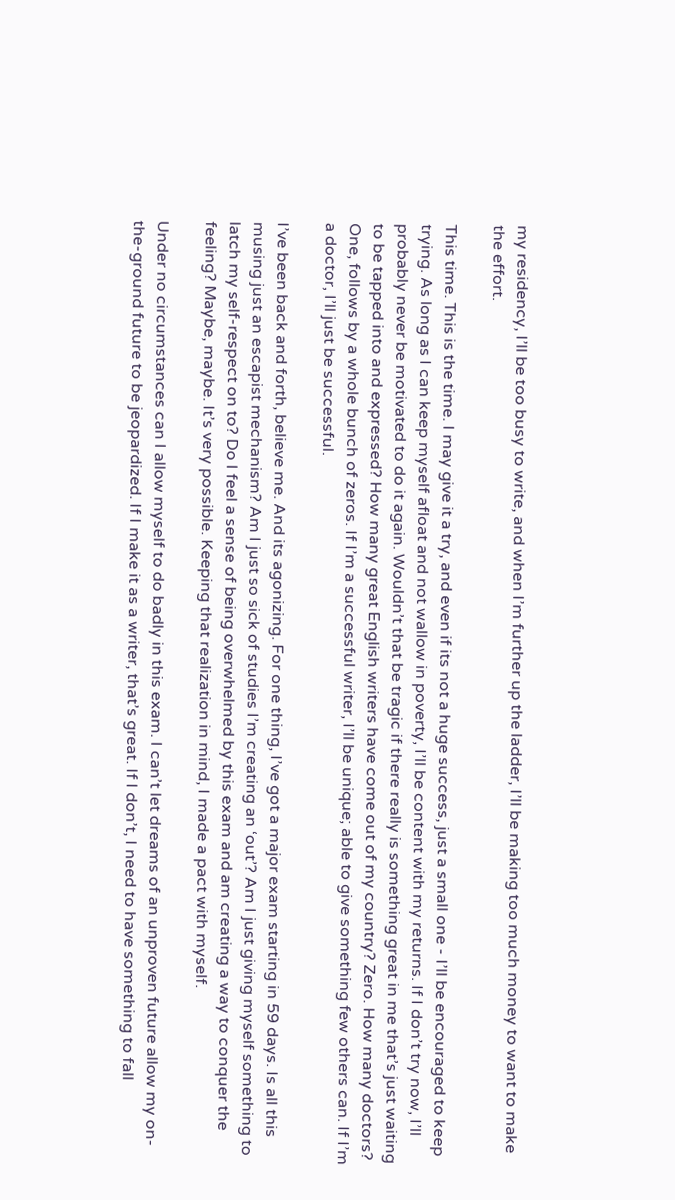my residency, I’ll be too busy to write, and when I’m further up the ladder, I’ll be making too much money to want to make the effort.

This time. This is the time. I may give it a try, and even if its not a huge success, just a small one - I’ll be encouraged to keep trying. As long as I can keep myself afloat and not wallow in poverty, I’ll be content with my returns. If I don’t try now, I’ll probably never be motivated to do it again. Wouldn’t that be tragic if there really is something great in me that’s just waiting to be tapped into and expressed? How many great English writers have come out of my country? Zero. How many doctors? One, follows by a whole bunch of zeros. If I’m a successful writer, I’ll be unique; able to give something few others can. If I’m a doctor, I’ll just be successful.

I’ve been back and forth, believe me. And its agonizing. For one thing, I’ve got a major exam starting in 59 days. Is all this musing just an escapist mechanism? Am I just so sick of studies I’m creating an ‘out’? Am I just giving myself something to latch my self-respect on to? Do I feel a sense of being overwhelmed by this exam and am creating a way to conquer the feeling? Maybe, maybe. It’s very possible. Keeping that realization in mind, I made a pact with myself.

Under no circumstances can I allow myself to do badly in this exam. I can’t let dreams of an unproven future allow my on-the-ground future to be jeopardized. If I make it as a writer, that’s great. If I don’t, I need to have something to fall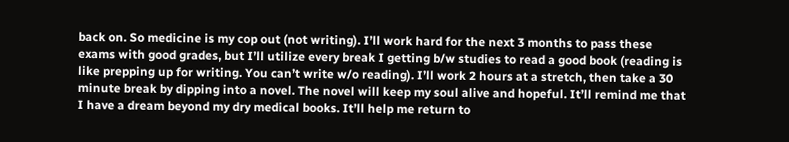back on. So medicine is my cop out (not writing). I’ll work hard for the next 3 months to pass these exams with good grades, but I’ll utilize every break I getting b/w studies to read a good book (reading is like prepping up for writing. You can’t write w/o reading). I’ll work 2 hours at a stretch, then take a 30 minute break by dipping into a novel. The novel will keep my soul alive and hopeful. It’ll remind me that I have a dream beyond my dry medical books. It’ll help me return to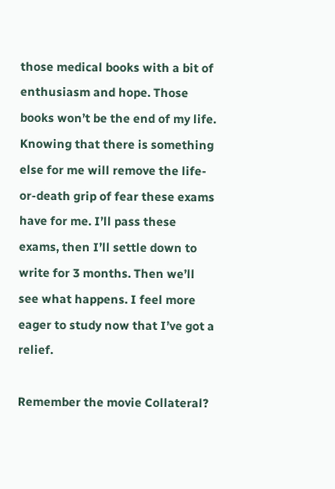those medical books with a bit of enthusiasm and hope. Those books won’t be the end of my life. Knowing that there is something else for me will remove the life-or-death grip of fear these exams have for me. I’ll pass these exams, then I’ll settle down to write for 3 months. Then we’ll see what happens. I feel more eager to study now that I’ve got a relief.

Remember the movie Collateral?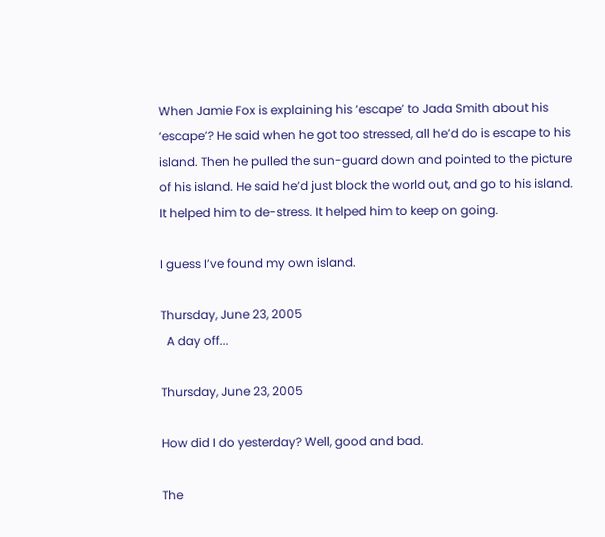When Jamie Fox is explaining his ‘escape’ to Jada Smith about his ‘escape’? He said when he got too stressed, all he’d do is escape to his island. Then he pulled the sun-guard down and pointed to the picture of his island. He said he’d just block the world out, and go to his island. It helped him to de-stress. It helped him to keep on going.

I guess I’ve found my own island.

Thursday, June 23, 2005
  A day off...

Thursday, June 23, 2005

How did I do yesterday? Well, good and bad.

The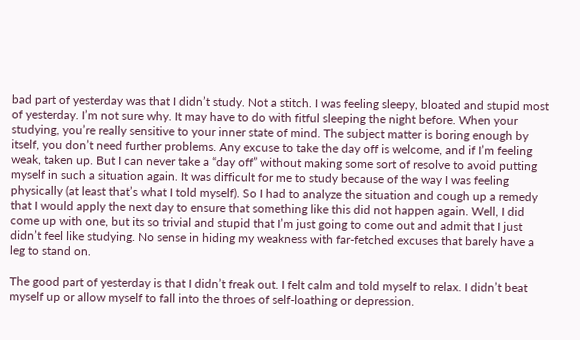bad part of yesterday was that I didn’t study. Not a stitch. I was feeling sleepy, bloated and stupid most of yesterday. I’m not sure why. It may have to do with fitful sleeping the night before. When your studying, you’re really sensitive to your inner state of mind. The subject matter is boring enough by itself, you don’t need further problems. Any excuse to take the day off is welcome, and if I’m feeling weak, taken up. But I can never take a “day off” without making some sort of resolve to avoid putting myself in such a situation again. It was difficult for me to study because of the way I was feeling physically (at least that’s what I told myself). So I had to analyze the situation and cough up a remedy that I would apply the next day to ensure that something like this did not happen again. Well, I did come up with one, but its so trivial and stupid that I’m just going to come out and admit that I just didn’t feel like studying. No sense in hiding my weakness with far-fetched excuses that barely have a leg to stand on.

The good part of yesterday is that I didn’t freak out. I felt calm and told myself to relax. I didn’t beat myself up or allow myself to fall into the throes of self-loathing or depression.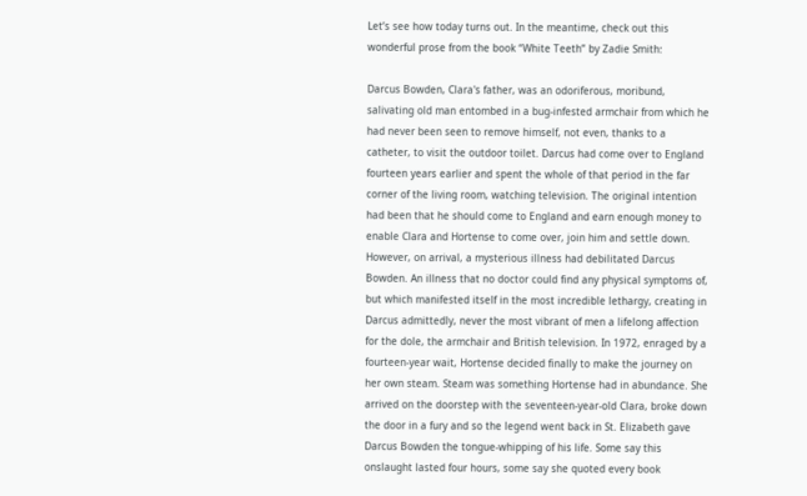Let’s see how today turns out. In the meantime, check out this wonderful prose from the book “White Teeth” by Zadie Smith:

Darcus Bowden, Clara's father, was an odoriferous, moribund, salivating old man entombed in a bug-infested armchair from which he had never been seen to remove himself, not even, thanks to a catheter, to visit the outdoor toilet. Darcus had come over to England fourteen years earlier and spent the whole of that period in the far corner of the living room, watching television. The original intention had been that he should come to England and earn enough money to enable Clara and Hortense to come over, join him and settle down. However, on arrival, a mysterious illness had debilitated Darcus Bowden. An illness that no doctor could find any physical symptoms of, but which manifested itself in the most incredible lethargy, creating in Darcus admittedly, never the most vibrant of men a lifelong affection for the dole, the armchair and British television. In 1972, enraged by a fourteen-year wait, Hortense decided finally to make the journey on her own steam. Steam was something Hortense had in abundance. She arrived on the doorstep with the seventeen-year-old Clara, broke down the door in a fury and so the legend went back in St. Elizabeth gave Darcus Bowden the tongue-whipping of his life. Some say this onslaught lasted four hours, some say she quoted every book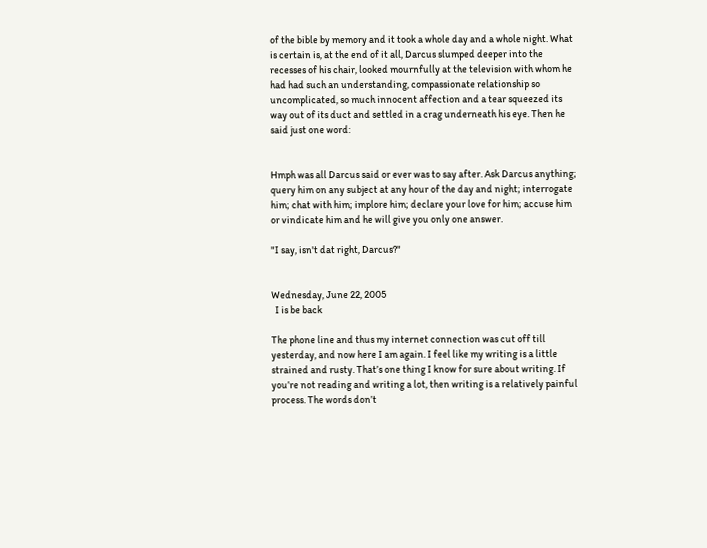of the bible by memory and it took a whole day and a whole night. What is certain is, at the end of it all, Darcus slumped deeper into the recesses of his chair, looked mournfully at the television with whom he had had such an understanding, compassionate relationship so uncomplicated, so much innocent affection and a tear squeezed its way out of its duct and settled in a crag underneath his eye. Then he said just one word:


Hmph was all Darcus said or ever was to say after. Ask Darcus anything; query him on any subject at any hour of the day and night; interrogate him; chat with him; implore him; declare your love for him; accuse him or vindicate him and he will give you only one answer.

"I say, isn't dat right, Darcus?"


Wednesday, June 22, 2005
  I is be back

The phone line and thus my internet connection was cut off till yesterday, and now here I am again. I feel like my writing is a little strained and rusty. That’s one thing I know for sure about writing. If you’re not reading and writing a lot, then writing is a relatively painful process. The words don’t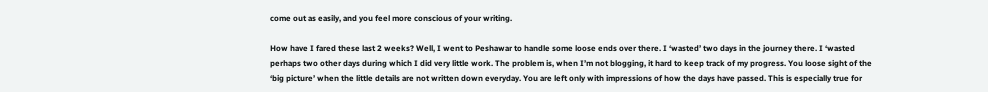come out as easily, and you feel more conscious of your writing.

How have I fared these last 2 weeks? Well, I went to Peshawar to handle some loose ends over there. I ‘wasted’ two days in the journey there. I ‘wasted perhaps two other days during which I did very little work. The problem is, when I’m not blogging, it hard to keep track of my progress. You loose sight of the ‘big picture’ when the little details are not written down everyday. You are left only with impressions of how the days have passed. This is especially true for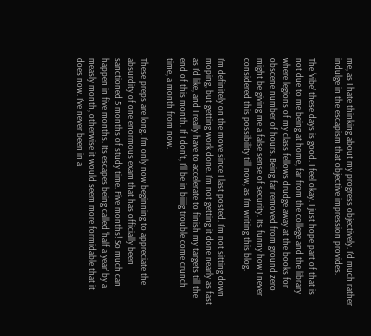me, as I hate thinking about my progress objectively. I’d much rather indulge in the escapism that objective impression provides.

The ‘vibe’ these days is good. I feel okay. I just hope part of that is not due to me being at home, far from the college and the library where legions of my class fellows drudge away at the books for obscene number of hours. Being far removed from ground zero might be giving me a false sense of security. Its funny how I never considered this possibility till now, as I’m writing this blog.

I’m definitely on the move since I last posted. I’m not sitting down moping, but getting work done. I’m not getting it done nearly as fast as I’d like, and I really have to accelerate to finish my targets till the end of this month. If I don’t, I’ll be in biiiig trouble come crunch time, a month from now.

These preps are long. I’m only now beginning to appreciate the absurdity of one enormous exam that has officially been sanctioned 5 months of study time. Five months! So much can happen in five months. Its escapes being called ‘half a year’ by a measly month, otherwise it would seem more formidable that it does now. I’ve never been in a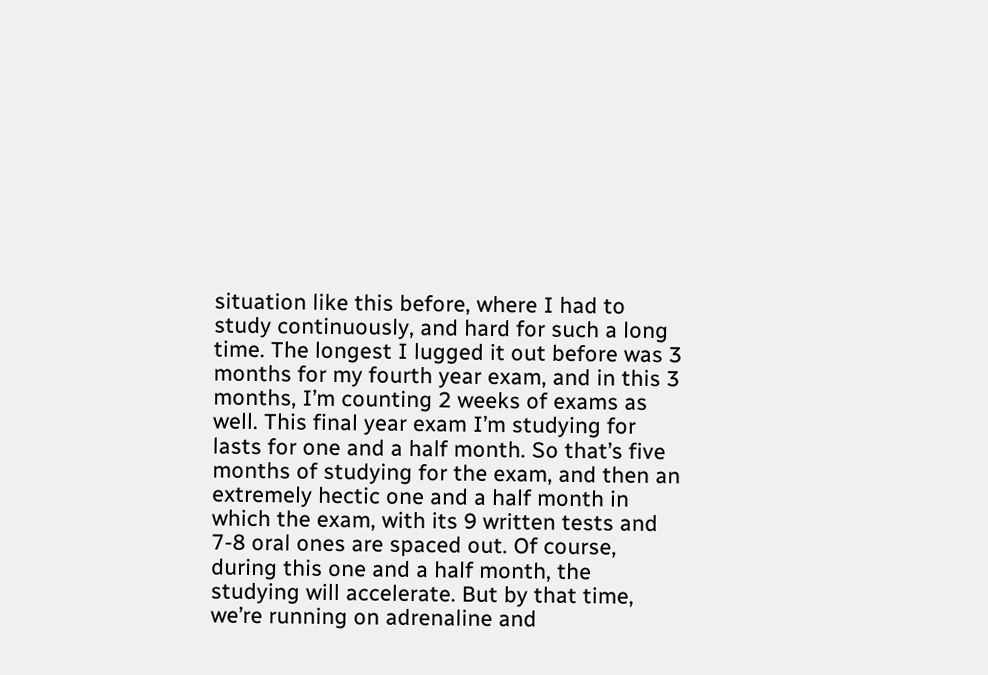situation like this before, where I had to study continuously, and hard for such a long time. The longest I lugged it out before was 3 months for my fourth year exam, and in this 3 months, I’m counting 2 weeks of exams as well. This final year exam I’m studying for lasts for one and a half month. So that’s five months of studying for the exam, and then an extremely hectic one and a half month in which the exam, with its 9 written tests and 7-8 oral ones are spaced out. Of course, during this one and a half month, the studying will accelerate. But by that time, we’re running on adrenaline and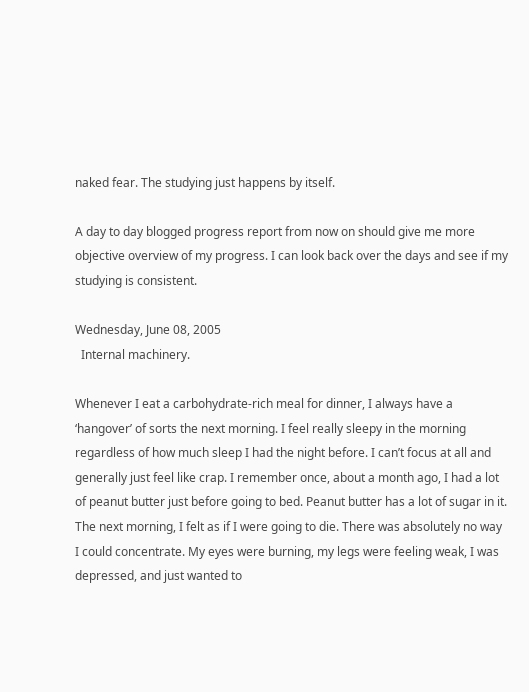naked fear. The studying just happens by itself.

A day to day blogged progress report from now on should give me more objective overview of my progress. I can look back over the days and see if my studying is consistent.

Wednesday, June 08, 2005
  Internal machinery.

Whenever I eat a carbohydrate-rich meal for dinner, I always have a ‘hangover’ of sorts the next morning. I feel really sleepy in the morning regardless of how much sleep I had the night before. I can’t focus at all and generally just feel like crap. I remember once, about a month ago, I had a lot of peanut butter just before going to bed. Peanut butter has a lot of sugar in it. The next morning, I felt as if I were going to die. There was absolutely no way I could concentrate. My eyes were burning, my legs were feeling weak, I was depressed, and just wanted to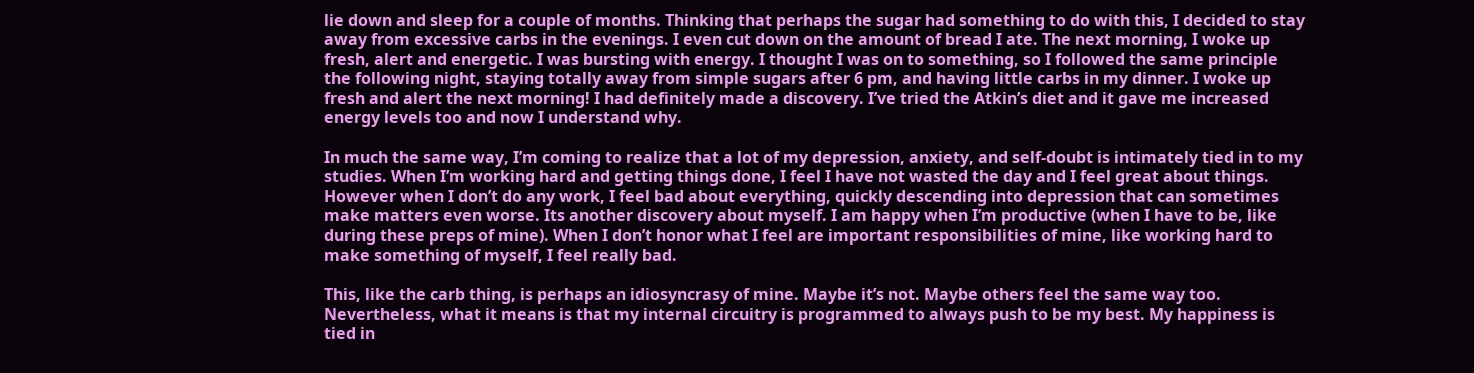lie down and sleep for a couple of months. Thinking that perhaps the sugar had something to do with this, I decided to stay away from excessive carbs in the evenings. I even cut down on the amount of bread I ate. The next morning, I woke up fresh, alert and energetic. I was bursting with energy. I thought I was on to something, so I followed the same principle the following night, staying totally away from simple sugars after 6 pm, and having little carbs in my dinner. I woke up fresh and alert the next morning! I had definitely made a discovery. I’ve tried the Atkin’s diet and it gave me increased energy levels too and now I understand why.

In much the same way, I’m coming to realize that a lot of my depression, anxiety, and self-doubt is intimately tied in to my studies. When I’m working hard and getting things done, I feel I have not wasted the day and I feel great about things. However when I don’t do any work, I feel bad about everything, quickly descending into depression that can sometimes make matters even worse. Its another discovery about myself. I am happy when I’m productive (when I have to be, like during these preps of mine). When I don’t honor what I feel are important responsibilities of mine, like working hard to make something of myself, I feel really bad.

This, like the carb thing, is perhaps an idiosyncrasy of mine. Maybe it’s not. Maybe others feel the same way too. Nevertheless, what it means is that my internal circuitry is programmed to always push to be my best. My happiness is tied in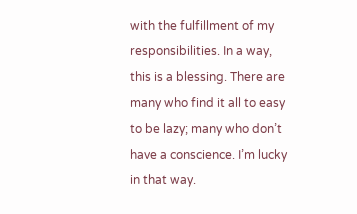with the fulfillment of my responsibilities. In a way, this is a blessing. There are many who find it all to easy to be lazy; many who don’t have a conscience. I’m lucky in that way.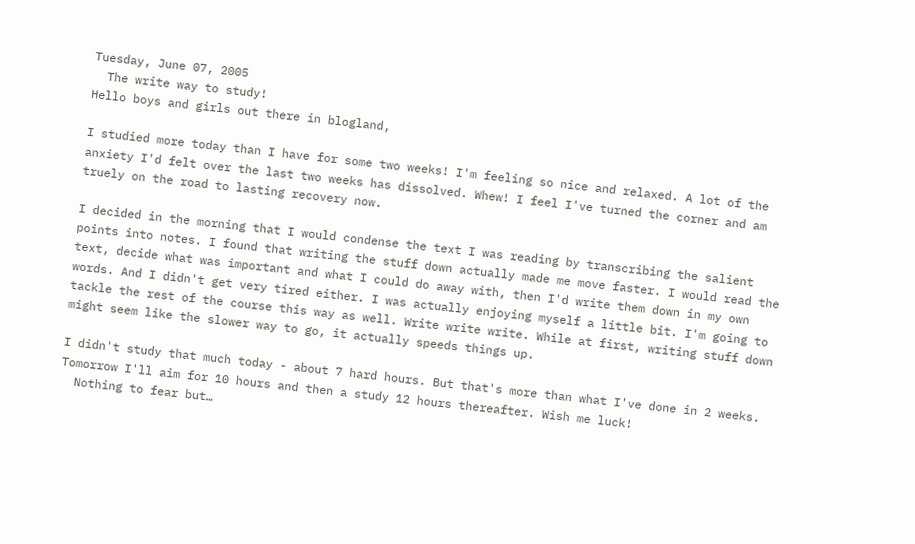Tuesday, June 07, 2005
  The write way to study!
Hello boys and girls out there in blogland,

I studied more today than I have for some two weeks! I'm feeling so nice and relaxed. A lot of the anxiety I'd felt over the last two weeks has dissolved. Whew! I feel I've turned the corner and am truely on the road to lasting recovery now.

I decided in the morning that I would condense the text I was reading by transcribing the salient points into notes. I found that writing the stuff down actually made me move faster. I would read the text, decide what was important and what I could do away with, then I'd write them down in my own words. And I didn't get very tired either. I was actually enjoying myself a little bit. I'm going to tackle the rest of the course this way as well. Write write write. While at first, writing stuff down might seem like the slower way to go, it actually speeds things up.

I didn't study that much today - about 7 hard hours. But that's more than what I've done in 2 weeks. Tomorrow I'll aim for 10 hours and then a study 12 hours thereafter. Wish me luck!
  Nothing to fear but…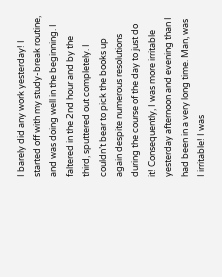I barely did any work yesterday! I started off with my study-break routine, and was doing well in the beginning. I faltered in the 2nd hour and by the third, sputtered out completely. I couldn’t bear to pick the books up again despite numerous resolutions during the course of the day to just do it! Consequently, I was more irritable yesterday afternoon and evening than I had been in a very long time. Man, was I irritable! I was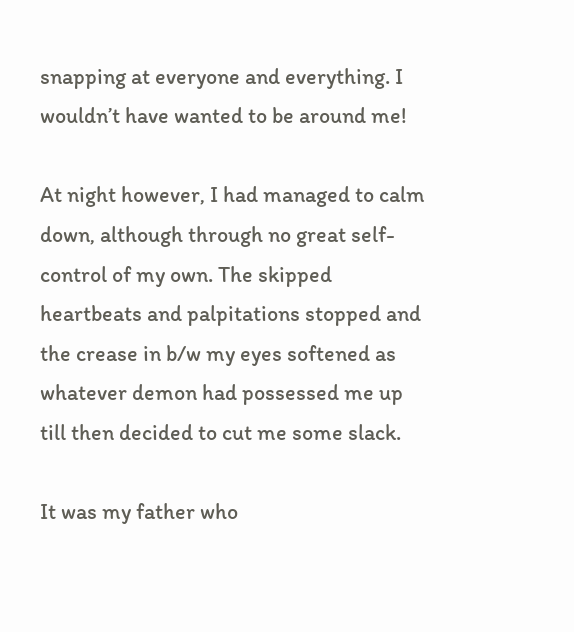snapping at everyone and everything. I wouldn’t have wanted to be around me!

At night however, I had managed to calm down, although through no great self-control of my own. The skipped heartbeats and palpitations stopped and the crease in b/w my eyes softened as whatever demon had possessed me up till then decided to cut me some slack.

It was my father who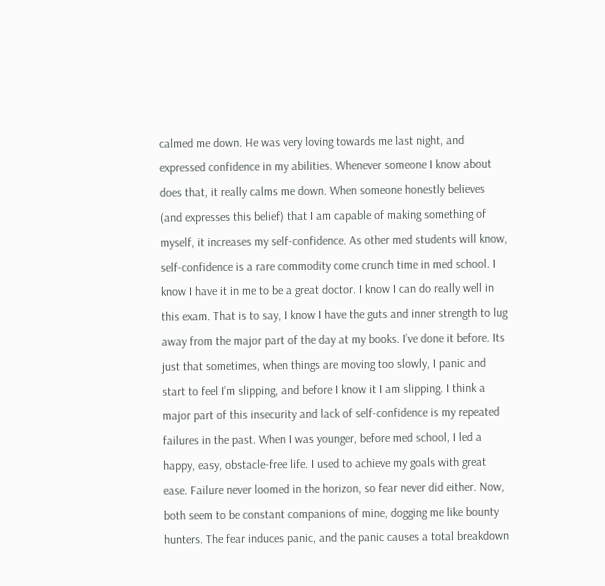calmed me down. He was very loving towards me last night, and expressed confidence in my abilities. Whenever someone I know about does that, it really calms me down. When someone honestly believes (and expresses this belief) that I am capable of making something of myself, it increases my self-confidence. As other med students will know, self-confidence is a rare commodity come crunch time in med school. I know I have it in me to be a great doctor. I know I can do really well in this exam. That is to say, I know I have the guts and inner strength to lug away from the major part of the day at my books. I’ve done it before. Its just that sometimes, when things are moving too slowly, I panic and start to feel I’m slipping, and before I know it I am slipping. I think a major part of this insecurity and lack of self-confidence is my repeated failures in the past. When I was younger, before med school, I led a happy, easy, obstacle-free life. I used to achieve my goals with great ease. Failure never loomed in the horizon, so fear never did either. Now, both seem to be constant companions of mine, dogging me like bounty hunters. The fear induces panic, and the panic causes a total breakdown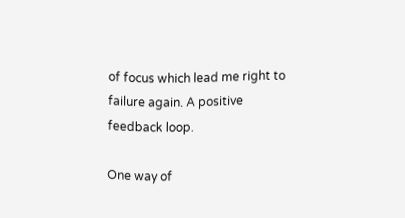of focus which lead me right to failure again. A positive feedback loop.

One way of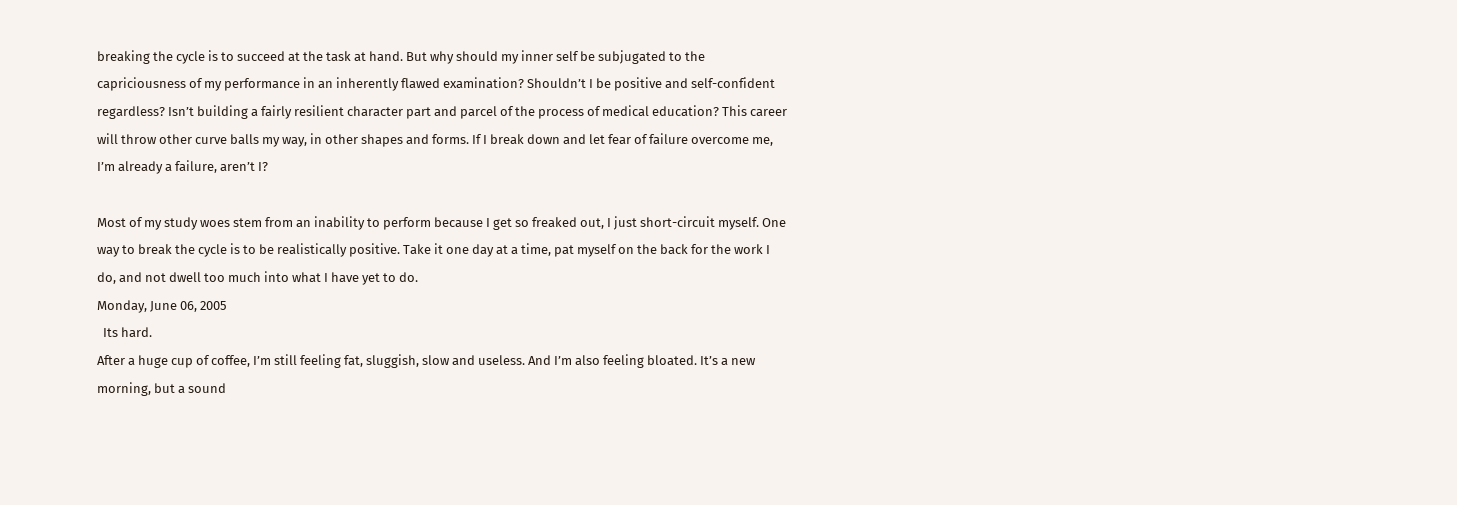breaking the cycle is to succeed at the task at hand. But why should my inner self be subjugated to the capriciousness of my performance in an inherently flawed examination? Shouldn’t I be positive and self-confident regardless? Isn’t building a fairly resilient character part and parcel of the process of medical education? This career will throw other curve balls my way, in other shapes and forms. If I break down and let fear of failure overcome me, I’m already a failure, aren’t I?

Most of my study woes stem from an inability to perform because I get so freaked out, I just short-circuit myself. One way to break the cycle is to be realistically positive. Take it one day at a time, pat myself on the back for the work I do, and not dwell too much into what I have yet to do.
Monday, June 06, 2005
  Its hard.
After a huge cup of coffee, I’m still feeling fat, sluggish, slow and useless. And I’m also feeling bloated. It’s a new morning, but a sound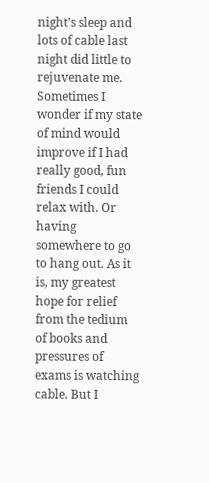night’s sleep and lots of cable last night did little to rejuvenate me. Sometimes I wonder if my state of mind would improve if I had really good, fun friends I could relax with. Or having somewhere to go to hang out. As it is, my greatest hope for relief from the tedium of books and pressures of exams is watching cable. But I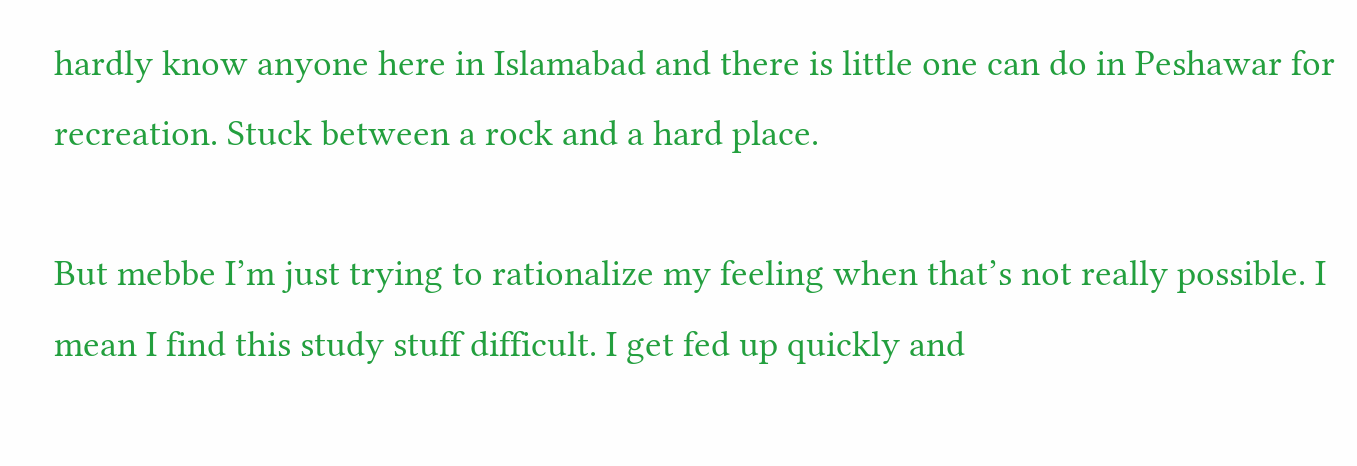hardly know anyone here in Islamabad and there is little one can do in Peshawar for recreation. Stuck between a rock and a hard place.

But mebbe I’m just trying to rationalize my feeling when that’s not really possible. I mean I find this study stuff difficult. I get fed up quickly and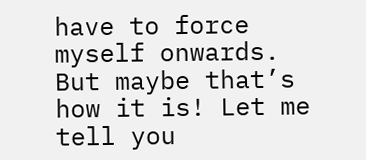have to force myself onwards. But maybe that’s how it is! Let me tell you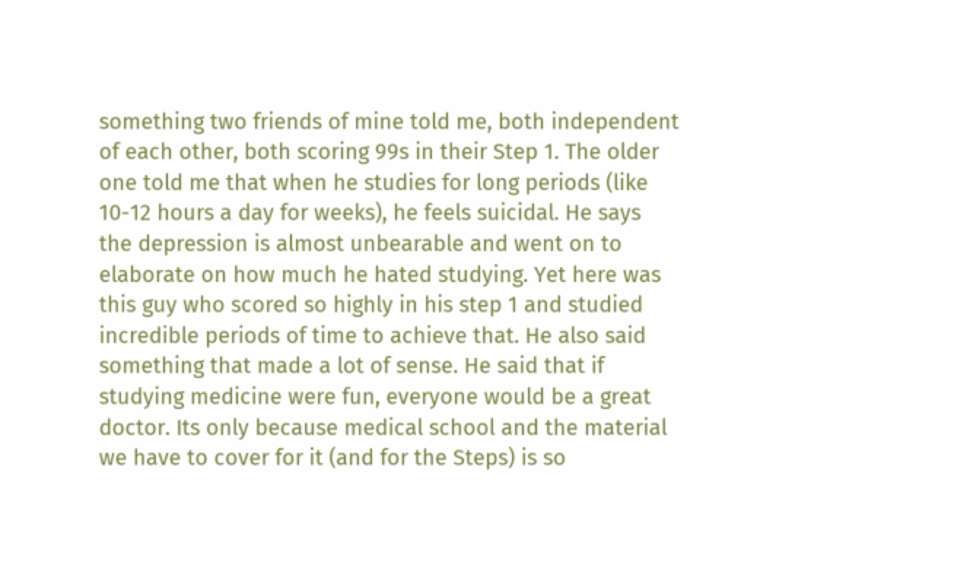something two friends of mine told me, both independent of each other, both scoring 99s in their Step 1. The older one told me that when he studies for long periods (like 10-12 hours a day for weeks), he feels suicidal. He says the depression is almost unbearable and went on to elaborate on how much he hated studying. Yet here was this guy who scored so highly in his step 1 and studied incredible periods of time to achieve that. He also said something that made a lot of sense. He said that if studying medicine were fun, everyone would be a great doctor. Its only because medical school and the material we have to cover for it (and for the Steps) is so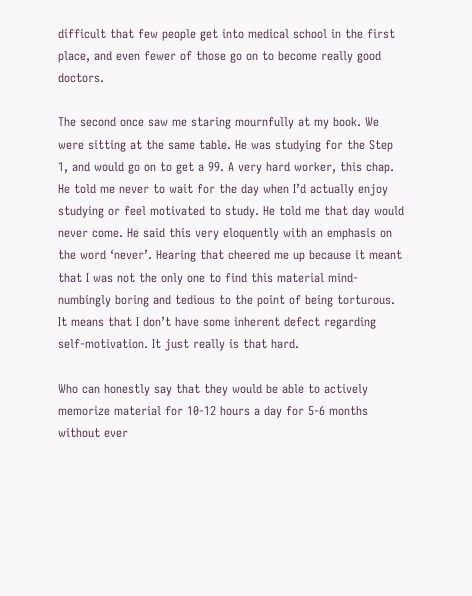difficult that few people get into medical school in the first place, and even fewer of those go on to become really good doctors.

The second once saw me staring mournfully at my book. We were sitting at the same table. He was studying for the Step 1, and would go on to get a 99. A very hard worker, this chap. He told me never to wait for the day when I’d actually enjoy studying or feel motivated to study. He told me that day would never come. He said this very eloquently with an emphasis on the word ‘never’. Hearing that cheered me up because it meant that I was not the only one to find this material mind-numbingly boring and tedious to the point of being torturous. It means that I don’t have some inherent defect regarding self-motivation. It just really is that hard.

Who can honestly say that they would be able to actively memorize material for 10-12 hours a day for 5-6 months without ever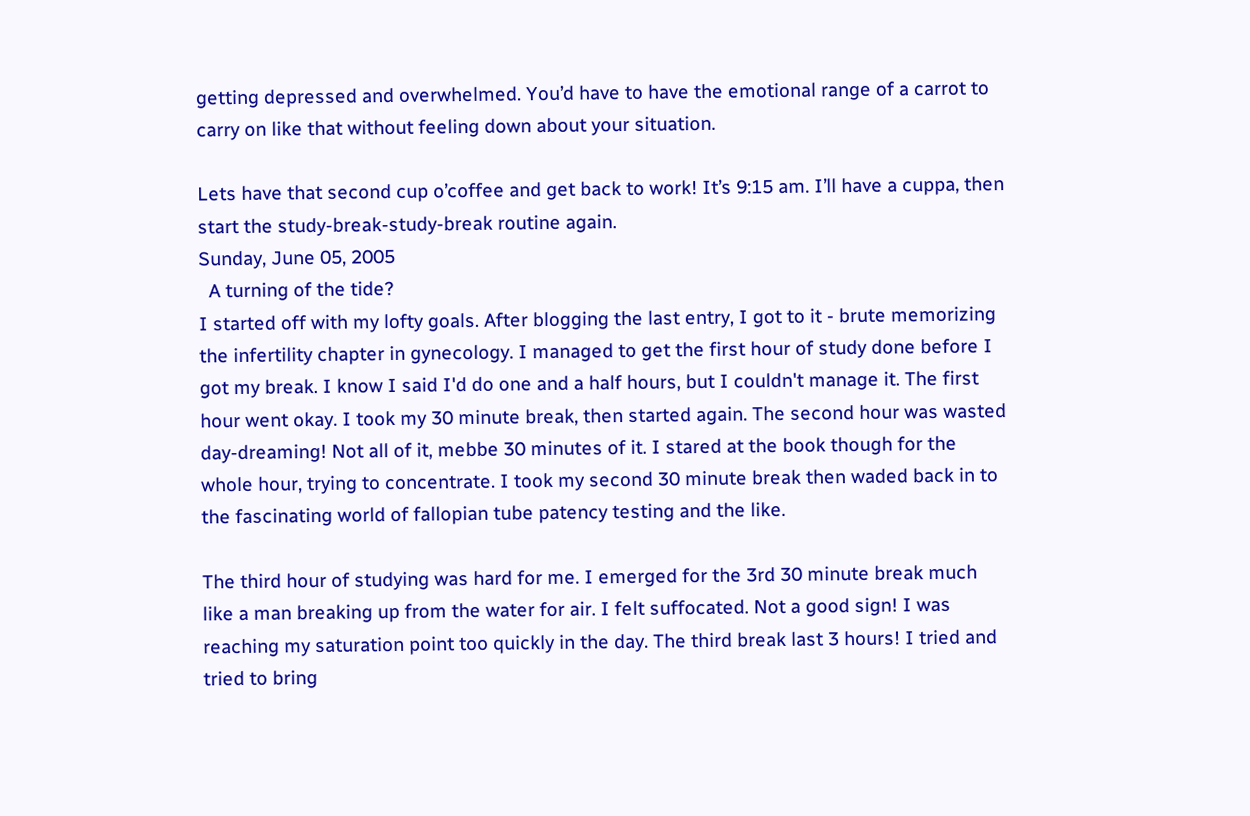getting depressed and overwhelmed. You’d have to have the emotional range of a carrot to carry on like that without feeling down about your situation.

Lets have that second cup o’coffee and get back to work! It’s 9:15 am. I’ll have a cuppa, then start the study-break-study-break routine again.
Sunday, June 05, 2005
  A turning of the tide?
I started off with my lofty goals. After blogging the last entry, I got to it - brute memorizing the infertility chapter in gynecology. I managed to get the first hour of study done before I got my break. I know I said I'd do one and a half hours, but I couldn't manage it. The first hour went okay. I took my 30 minute break, then started again. The second hour was wasted day-dreaming! Not all of it, mebbe 30 minutes of it. I stared at the book though for the whole hour, trying to concentrate. I took my second 30 minute break then waded back in to the fascinating world of fallopian tube patency testing and the like.

The third hour of studying was hard for me. I emerged for the 3rd 30 minute break much like a man breaking up from the water for air. I felt suffocated. Not a good sign! I was reaching my saturation point too quickly in the day. The third break last 3 hours! I tried and tried to bring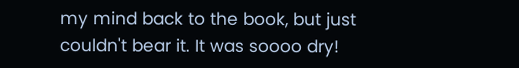my mind back to the book, but just couldn't bear it. It was soooo dry!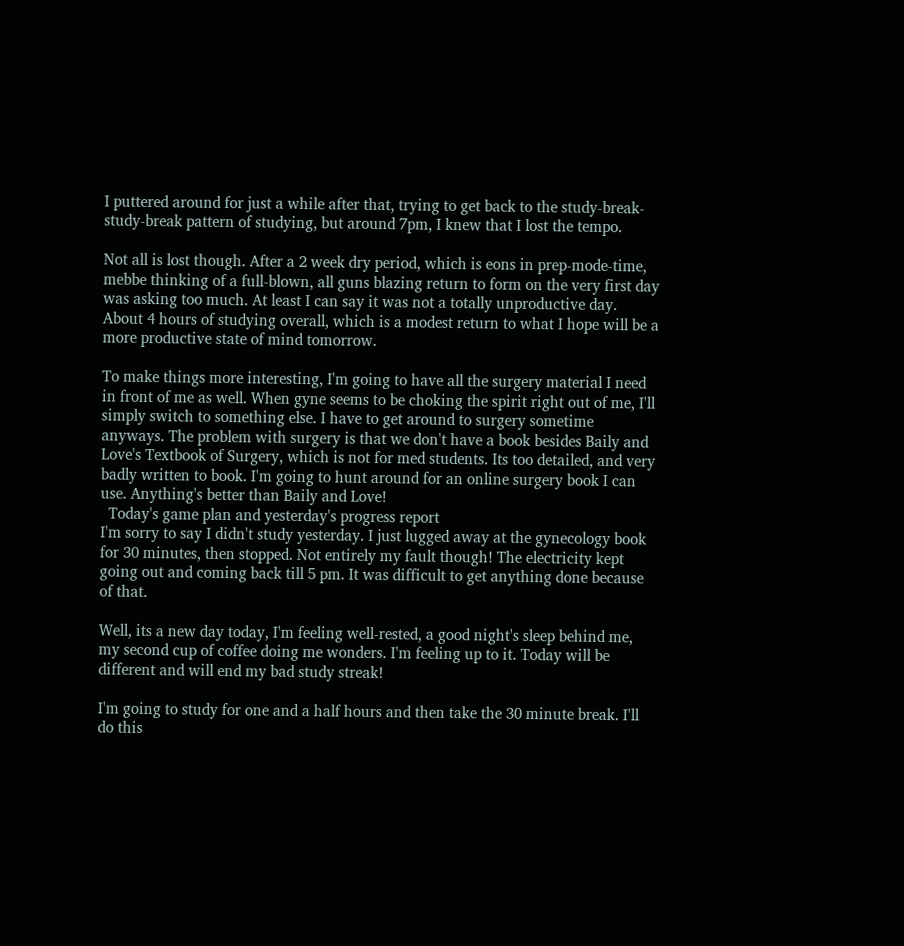I puttered around for just a while after that, trying to get back to the study-break-study-break pattern of studying, but around 7pm, I knew that I lost the tempo.

Not all is lost though. After a 2 week dry period, which is eons in prep-mode-time, mebbe thinking of a full-blown, all guns blazing return to form on the very first day was asking too much. At least I can say it was not a totally unproductive day. About 4 hours of studying overall, which is a modest return to what I hope will be a more productive state of mind tomorrow.

To make things more interesting, I'm going to have all the surgery material I need in front of me as well. When gyne seems to be choking the spirit right out of me, I'll simply switch to something else. I have to get around to surgery sometime anyways. The problem with surgery is that we don't have a book besides Baily and Love's Textbook of Surgery, which is not for med students. Its too detailed, and very badly written to book. I'm going to hunt around for an online surgery book I can use. Anything's better than Baily and Love!
  Today's game plan and yesterday's progress report
I'm sorry to say I didn't study yesterday. I just lugged away at the gynecology book for 30 minutes, then stopped. Not entirely my fault though! The electricity kept going out and coming back till 5 pm. It was difficult to get anything done because of that.

Well, its a new day today, I'm feeling well-rested, a good night's sleep behind me, my second cup of coffee doing me wonders. I'm feeling up to it. Today will be different and will end my bad study streak!

I'm going to study for one and a half hours and then take the 30 minute break. I'll do this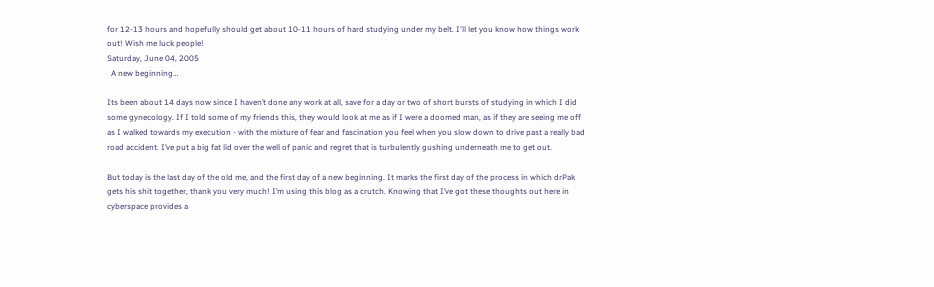for 12-13 hours and hopefully should get about 10-11 hours of hard studying under my belt. I'll let you know how things work out! Wish me luck people!
Saturday, June 04, 2005
  A new beginning…

Its been about 14 days now since I haven’t done any work at all, save for a day or two of short bursts of studying in which I did some gynecology. If I told some of my friends this, they would look at me as if I were a doomed man, as if they are seeing me off as I walked towards my execution - with the mixture of fear and fascination you feel when you slow down to drive past a really bad road accident. I’ve put a big fat lid over the well of panic and regret that is turbulently gushing underneath me to get out.

But today is the last day of the old me, and the first day of a new beginning. It marks the first day of the process in which drPak gets his shit together, thank you very much! I’m using this blog as a crutch. Knowing that I’ve got these thoughts out here in cyberspace provides a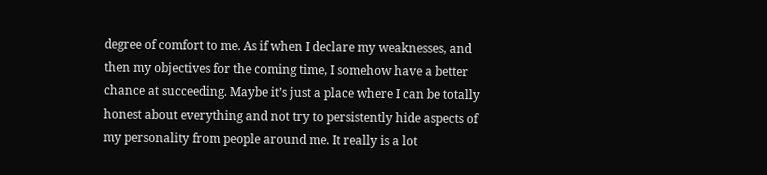degree of comfort to me. As if when I declare my weaknesses, and then my objectives for the coming time, I somehow have a better chance at succeeding. Maybe it’s just a place where I can be totally honest about everything and not try to persistently hide aspects of my personality from people around me. It really is a lot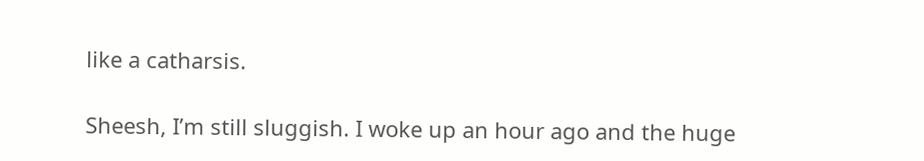like a catharsis.

Sheesh, I’m still sluggish. I woke up an hour ago and the huge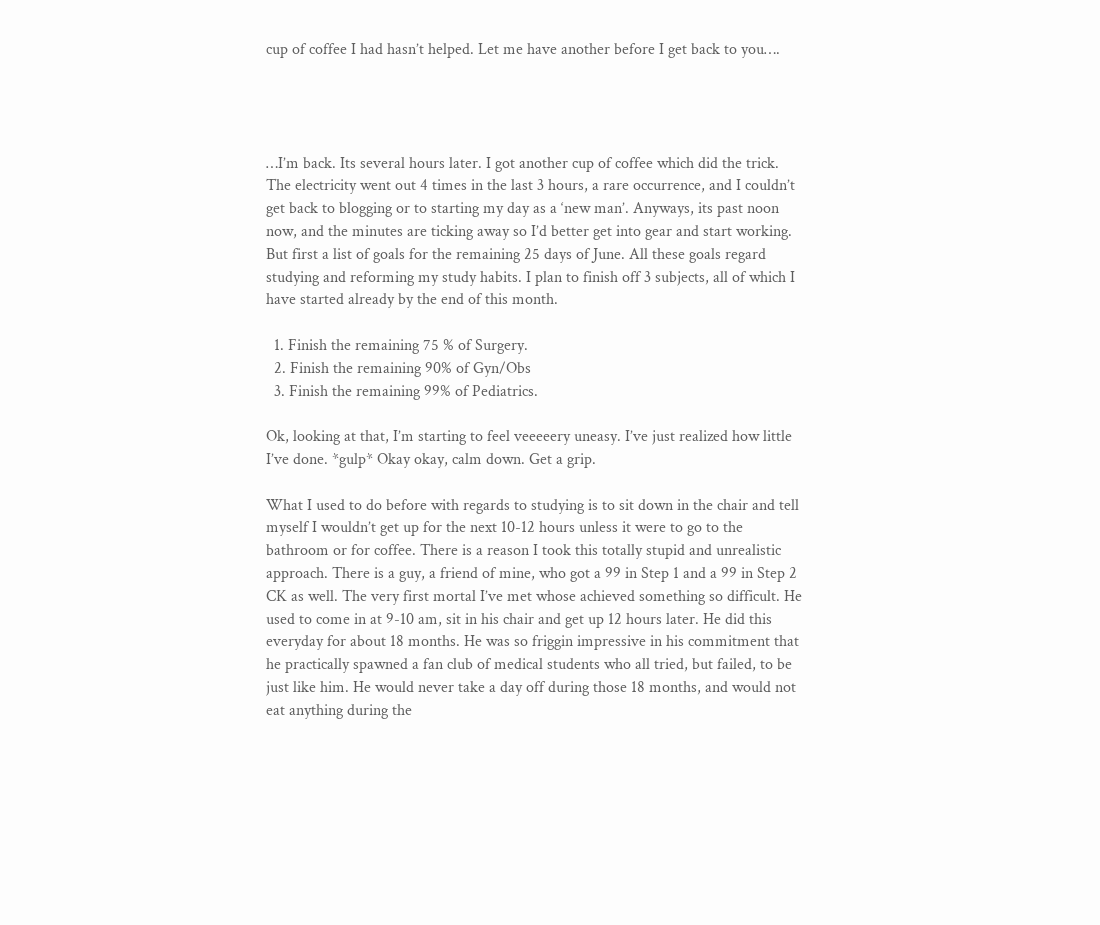cup of coffee I had hasn’t helped. Let me have another before I get back to you….




…I’m back. Its several hours later. I got another cup of coffee which did the trick. The electricity went out 4 times in the last 3 hours, a rare occurrence, and I couldn’t get back to blogging or to starting my day as a ‘new man’. Anyways, its past noon now, and the minutes are ticking away so I’d better get into gear and start working. But first a list of goals for the remaining 25 days of June. All these goals regard studying and reforming my study habits. I plan to finish off 3 subjects, all of which I have started already by the end of this month.

  1. Finish the remaining 75 % of Surgery.
  2. Finish the remaining 90% of Gyn/Obs
  3. Finish the remaining 99% of Pediatrics.

Ok, looking at that, I’m starting to feel veeeeery uneasy. I’ve just realized how little I’ve done. *gulp* Okay okay, calm down. Get a grip.

What I used to do before with regards to studying is to sit down in the chair and tell myself I wouldn’t get up for the next 10-12 hours unless it were to go to the bathroom or for coffee. There is a reason I took this totally stupid and unrealistic approach. There is a guy, a friend of mine, who got a 99 in Step 1 and a 99 in Step 2 CK as well. The very first mortal I’ve met whose achieved something so difficult. He used to come in at 9-10 am, sit in his chair and get up 12 hours later. He did this everyday for about 18 months. He was so friggin impressive in his commitment that he practically spawned a fan club of medical students who all tried, but failed, to be just like him. He would never take a day off during those 18 months, and would not eat anything during the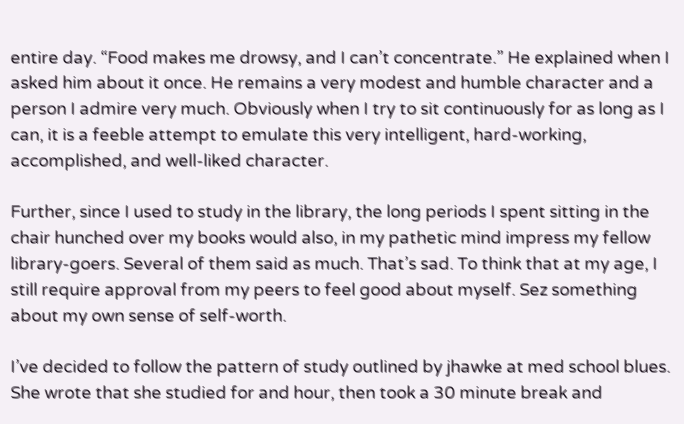entire day. “Food makes me drowsy, and I can’t concentrate.” He explained when I asked him about it once. He remains a very modest and humble character and a person I admire very much. Obviously when I try to sit continuously for as long as I can, it is a feeble attempt to emulate this very intelligent, hard-working, accomplished, and well-liked character.

Further, since I used to study in the library, the long periods I spent sitting in the chair hunched over my books would also, in my pathetic mind impress my fellow library-goers. Several of them said as much. That’s sad. To think that at my age, I still require approval from my peers to feel good about myself. Sez something about my own sense of self-worth.

I’ve decided to follow the pattern of study outlined by jhawke at med school blues. She wrote that she studied for and hour, then took a 30 minute break and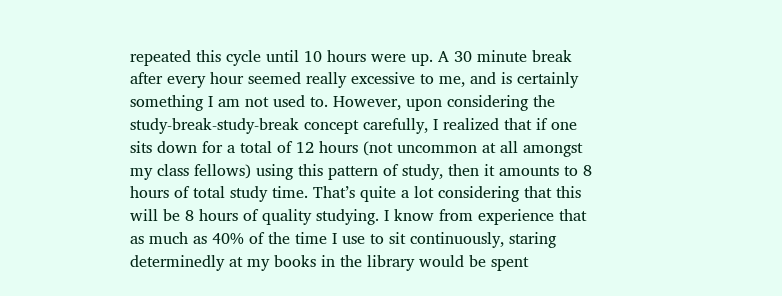repeated this cycle until 10 hours were up. A 30 minute break after every hour seemed really excessive to me, and is certainly something I am not used to. However, upon considering the study-break-study-break concept carefully, I realized that if one sits down for a total of 12 hours (not uncommon at all amongst my class fellows) using this pattern of study, then it amounts to 8 hours of total study time. That’s quite a lot considering that this will be 8 hours of quality studying. I know from experience that as much as 40% of the time I use to sit continuously, staring determinedly at my books in the library would be spent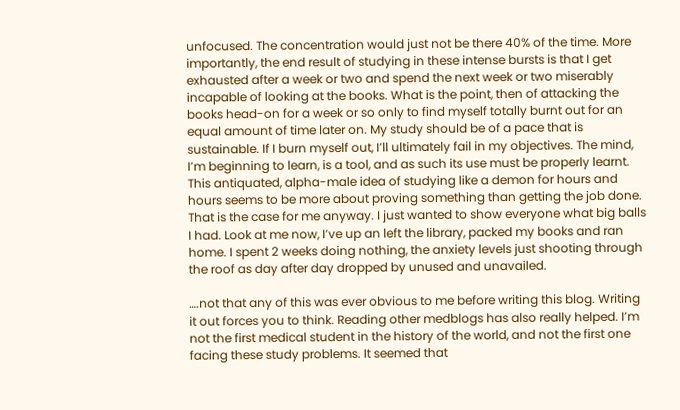unfocused. The concentration would just not be there 40% of the time. More importantly, the end result of studying in these intense bursts is that I get exhausted after a week or two and spend the next week or two miserably incapable of looking at the books. What is the point, then of attacking the books head-on for a week or so only to find myself totally burnt out for an equal amount of time later on. My study should be of a pace that is sustainable. If I burn myself out, I’ll ultimately fail in my objectives. The mind, I’m beginning to learn, is a tool, and as such its use must be properly learnt. This antiquated, alpha-male idea of studying like a demon for hours and hours seems to be more about proving something than getting the job done. That is the case for me anyway. I just wanted to show everyone what big balls I had. Look at me now, I’ve up an left the library, packed my books and ran home. I spent 2 weeks doing nothing, the anxiety levels just shooting through the roof as day after day dropped by unused and unavailed.

….not that any of this was ever obvious to me before writing this blog. Writing it out forces you to think. Reading other medblogs has also really helped. I’m not the first medical student in the history of the world, and not the first one facing these study problems. It seemed that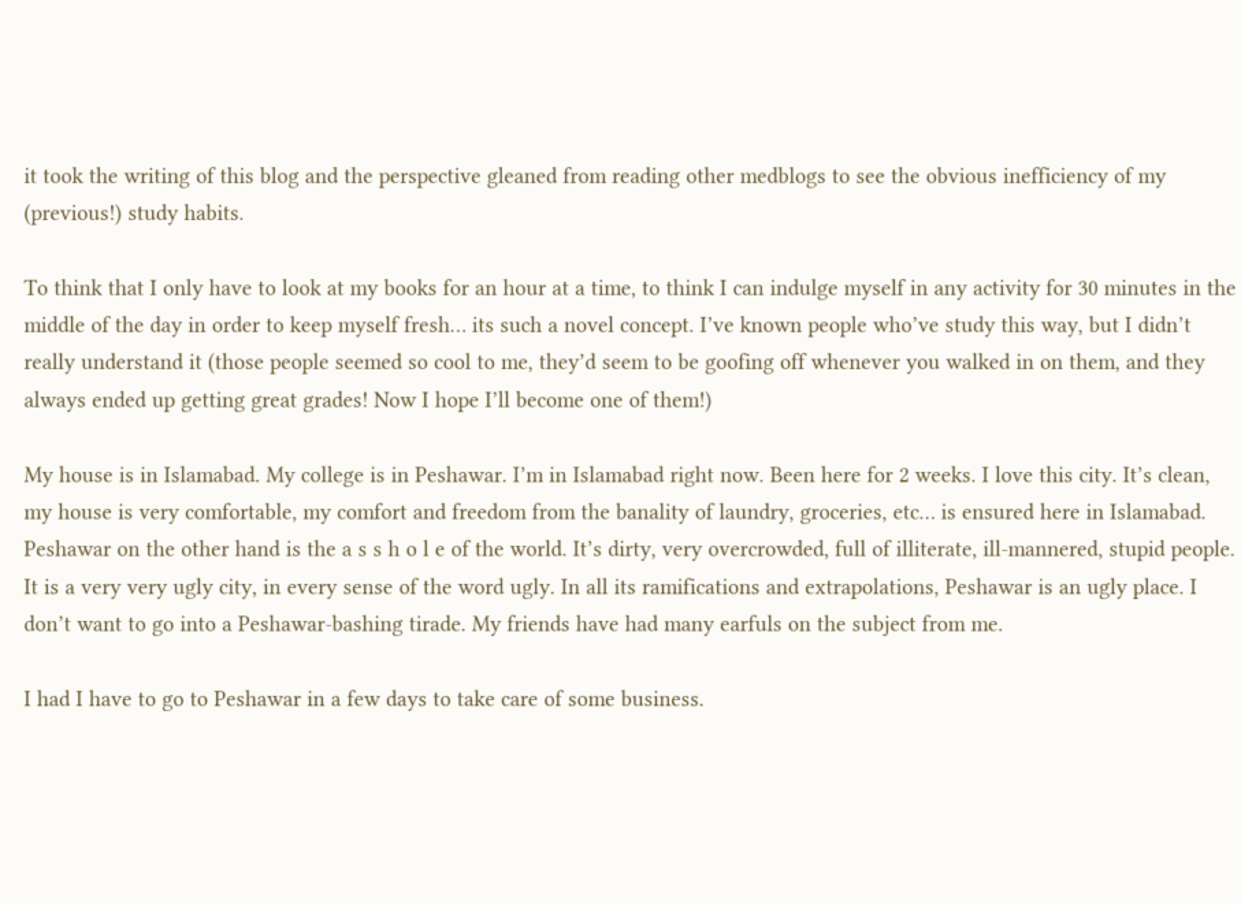it took the writing of this blog and the perspective gleaned from reading other medblogs to see the obvious inefficiency of my (previous!) study habits.

To think that I only have to look at my books for an hour at a time, to think I can indulge myself in any activity for 30 minutes in the middle of the day in order to keep myself fresh… its such a novel concept. I’ve known people who’ve study this way, but I didn’t really understand it (those people seemed so cool to me, they’d seem to be goofing off whenever you walked in on them, and they always ended up getting great grades! Now I hope I’ll become one of them!)

My house is in Islamabad. My college is in Peshawar. I’m in Islamabad right now. Been here for 2 weeks. I love this city. It’s clean, my house is very comfortable, my comfort and freedom from the banality of laundry, groceries, etc… is ensured here in Islamabad. Peshawar on the other hand is the a s s h o l e of the world. It’s dirty, very overcrowded, full of illiterate, ill-mannered, stupid people. It is a very very ugly city, in every sense of the word ugly. In all its ramifications and extrapolations, Peshawar is an ugly place. I don’t want to go into a Peshawar-bashing tirade. My friends have had many earfuls on the subject from me.

I had I have to go to Peshawar in a few days to take care of some business.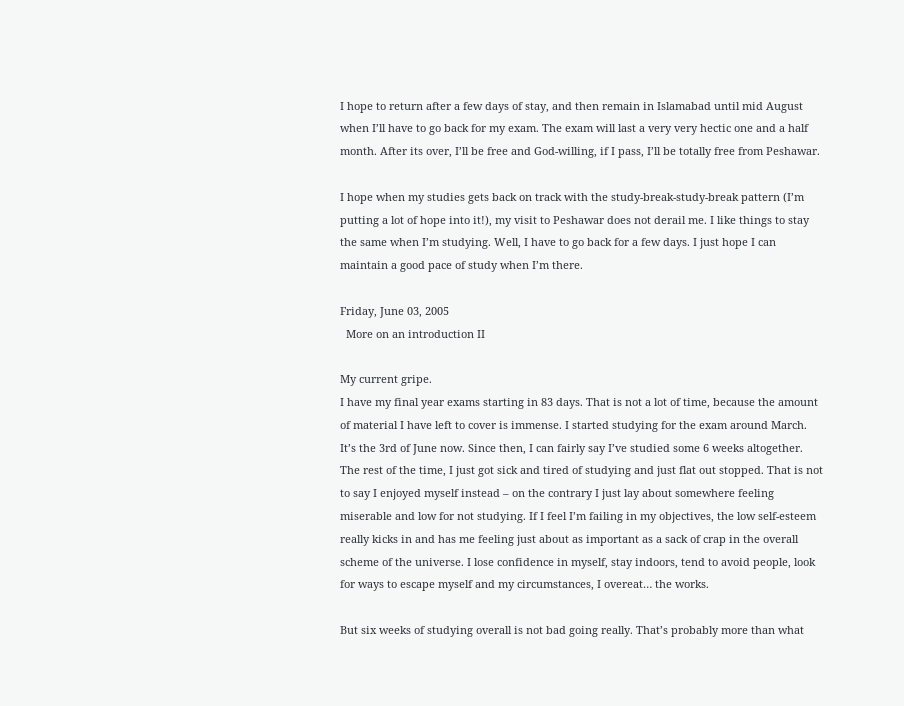I hope to return after a few days of stay, and then remain in Islamabad until mid August when I’ll have to go back for my exam. The exam will last a very very hectic one and a half month. After its over, I’ll be free and God-willing, if I pass, I’ll be totally free from Peshawar.

I hope when my studies gets back on track with the study-break-study-break pattern (I’m putting a lot of hope into it!), my visit to Peshawar does not derail me. I like things to stay the same when I’m studying. Well, I have to go back for a few days. I just hope I can maintain a good pace of study when I’m there.

Friday, June 03, 2005
  More on an introduction II

My current gripe.
I have my final year exams starting in 83 days. That is not a lot of time, because the amount of material I have left to cover is immense. I started studying for the exam around March. It’s the 3rd of June now. Since then, I can fairly say I’ve studied some 6 weeks altogether. The rest of the time, I just got sick and tired of studying and just flat out stopped. That is not to say I enjoyed myself instead – on the contrary I just lay about somewhere feeling miserable and low for not studying. If I feel I’m failing in my objectives, the low self-esteem really kicks in and has me feeling just about as important as a sack of crap in the overall scheme of the universe. I lose confidence in myself, stay indoors, tend to avoid people, look for ways to escape myself and my circumstances, I overeat… the works.

But six weeks of studying overall is not bad going really. That’s probably more than what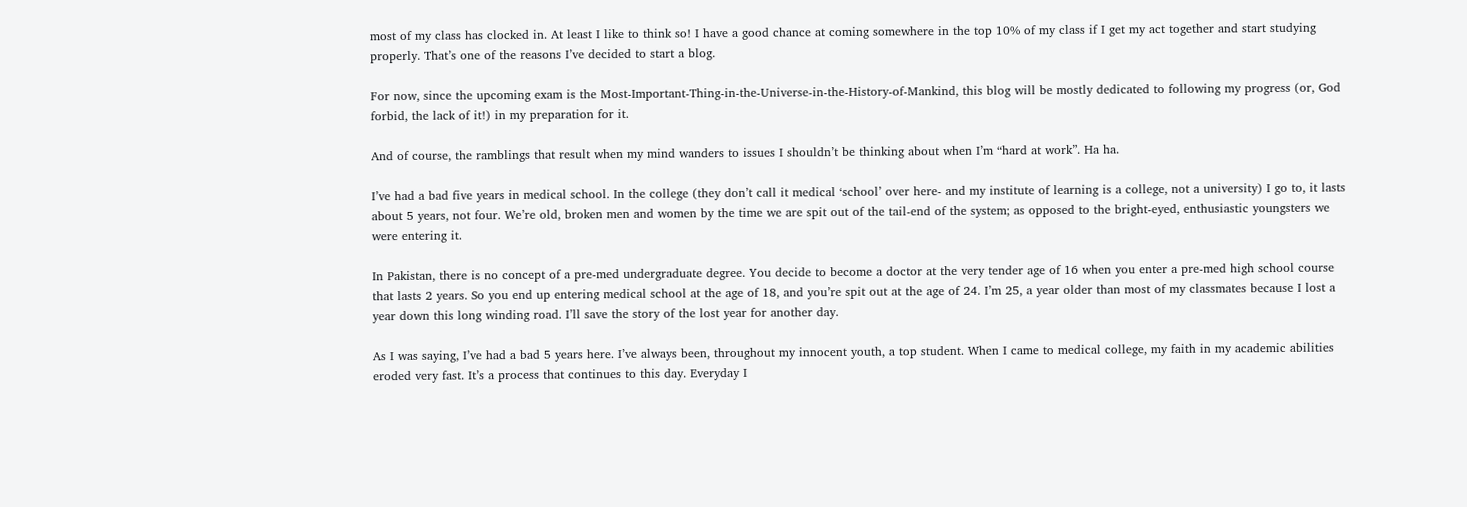most of my class has clocked in. At least I like to think so! I have a good chance at coming somewhere in the top 10% of my class if I get my act together and start studying properly. That’s one of the reasons I’ve decided to start a blog.

For now, since the upcoming exam is the Most-Important-Thing-in-the-Universe-in-the-History-of-Mankind, this blog will be mostly dedicated to following my progress (or, God forbid, the lack of it!) in my preparation for it.

And of course, the ramblings that result when my mind wanders to issues I shouldn’t be thinking about when I’m “hard at work”. Ha ha.

I’ve had a bad five years in medical school. In the college (they don’t call it medical ‘school’ over here- and my institute of learning is a college, not a university) I go to, it lasts about 5 years, not four. We’re old, broken men and women by the time we are spit out of the tail-end of the system; as opposed to the bright-eyed, enthusiastic youngsters we were entering it.

In Pakistan, there is no concept of a pre-med undergraduate degree. You decide to become a doctor at the very tender age of 16 when you enter a pre-med high school course that lasts 2 years. So you end up entering medical school at the age of 18, and you’re spit out at the age of 24. I’m 25, a year older than most of my classmates because I lost a year down this long winding road. I’ll save the story of the lost year for another day.

As I was saying, I’ve had a bad 5 years here. I’ve always been, throughout my innocent youth, a top student. When I came to medical college, my faith in my academic abilities eroded very fast. It’s a process that continues to this day. Everyday I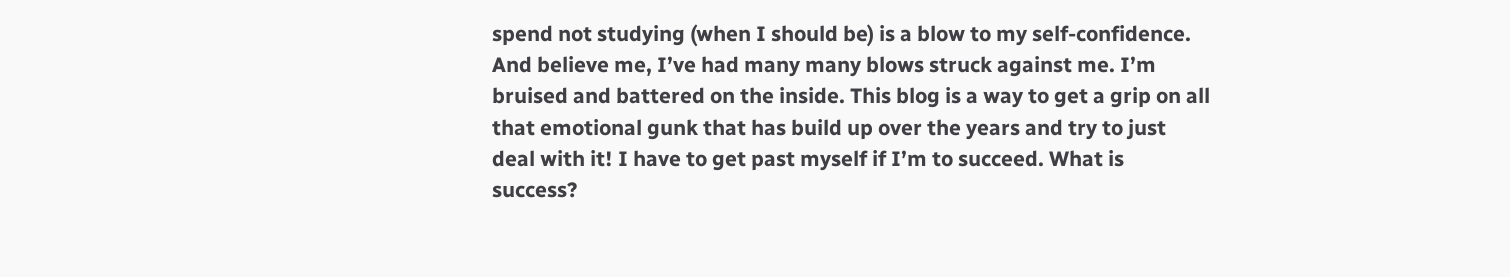spend not studying (when I should be) is a blow to my self-confidence. And believe me, I’ve had many many blows struck against me. I’m bruised and battered on the inside. This blog is a way to get a grip on all that emotional gunk that has build up over the years and try to just deal with it! I have to get past myself if I’m to succeed. What is success?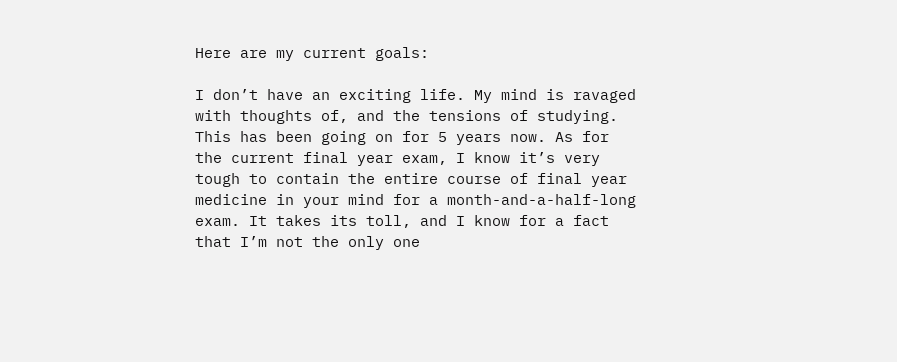Here are my current goals:

I don’t have an exciting life. My mind is ravaged with thoughts of, and the tensions of studying. This has been going on for 5 years now. As for the current final year exam, I know it’s very tough to contain the entire course of final year medicine in your mind for a month-and-a-half-long exam. It takes its toll, and I know for a fact that I’m not the only one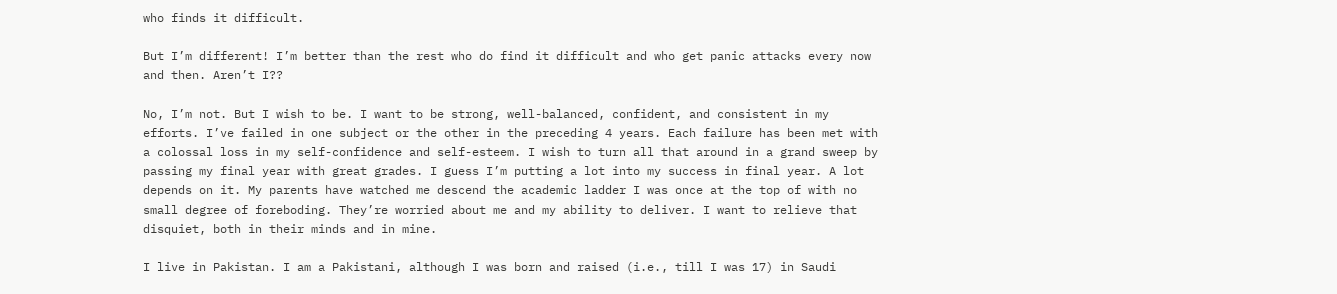who finds it difficult.

But I’m different! I’m better than the rest who do find it difficult and who get panic attacks every now and then. Aren’t I??

No, I’m not. But I wish to be. I want to be strong, well-balanced, confident, and consistent in my efforts. I’ve failed in one subject or the other in the preceding 4 years. Each failure has been met with a colossal loss in my self-confidence and self-esteem. I wish to turn all that around in a grand sweep by passing my final year with great grades. I guess I’m putting a lot into my success in final year. A lot depends on it. My parents have watched me descend the academic ladder I was once at the top of with no small degree of foreboding. They’re worried about me and my ability to deliver. I want to relieve that disquiet, both in their minds and in mine.

I live in Pakistan. I am a Pakistani, although I was born and raised (i.e., till I was 17) in Saudi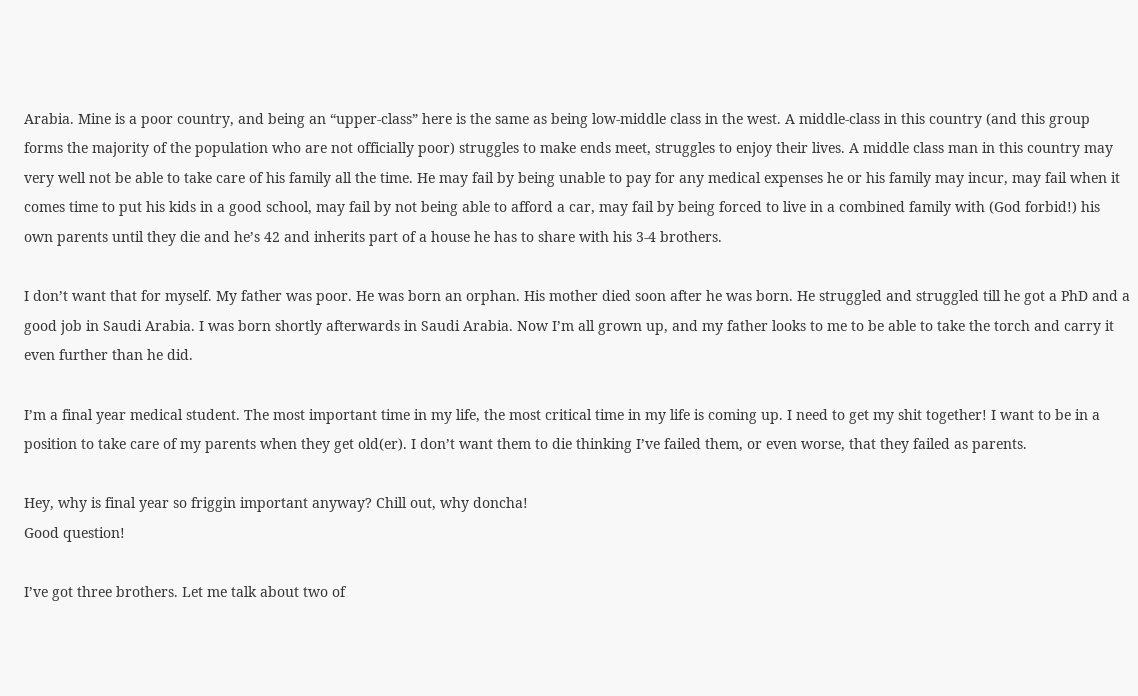Arabia. Mine is a poor country, and being an “upper-class” here is the same as being low-middle class in the west. A middle-class in this country (and this group forms the majority of the population who are not officially poor) struggles to make ends meet, struggles to enjoy their lives. A middle class man in this country may very well not be able to take care of his family all the time. He may fail by being unable to pay for any medical expenses he or his family may incur, may fail when it comes time to put his kids in a good school, may fail by not being able to afford a car, may fail by being forced to live in a combined family with (God forbid!) his own parents until they die and he’s 42 and inherits part of a house he has to share with his 3-4 brothers.

I don’t want that for myself. My father was poor. He was born an orphan. His mother died soon after he was born. He struggled and struggled till he got a PhD and a good job in Saudi Arabia. I was born shortly afterwards in Saudi Arabia. Now I’m all grown up, and my father looks to me to be able to take the torch and carry it even further than he did.

I’m a final year medical student. The most important time in my life, the most critical time in my life is coming up. I need to get my shit together! I want to be in a position to take care of my parents when they get old(er). I don’t want them to die thinking I’ve failed them, or even worse, that they failed as parents.

Hey, why is final year so friggin important anyway? Chill out, why doncha!
Good question!

I’ve got three brothers. Let me talk about two of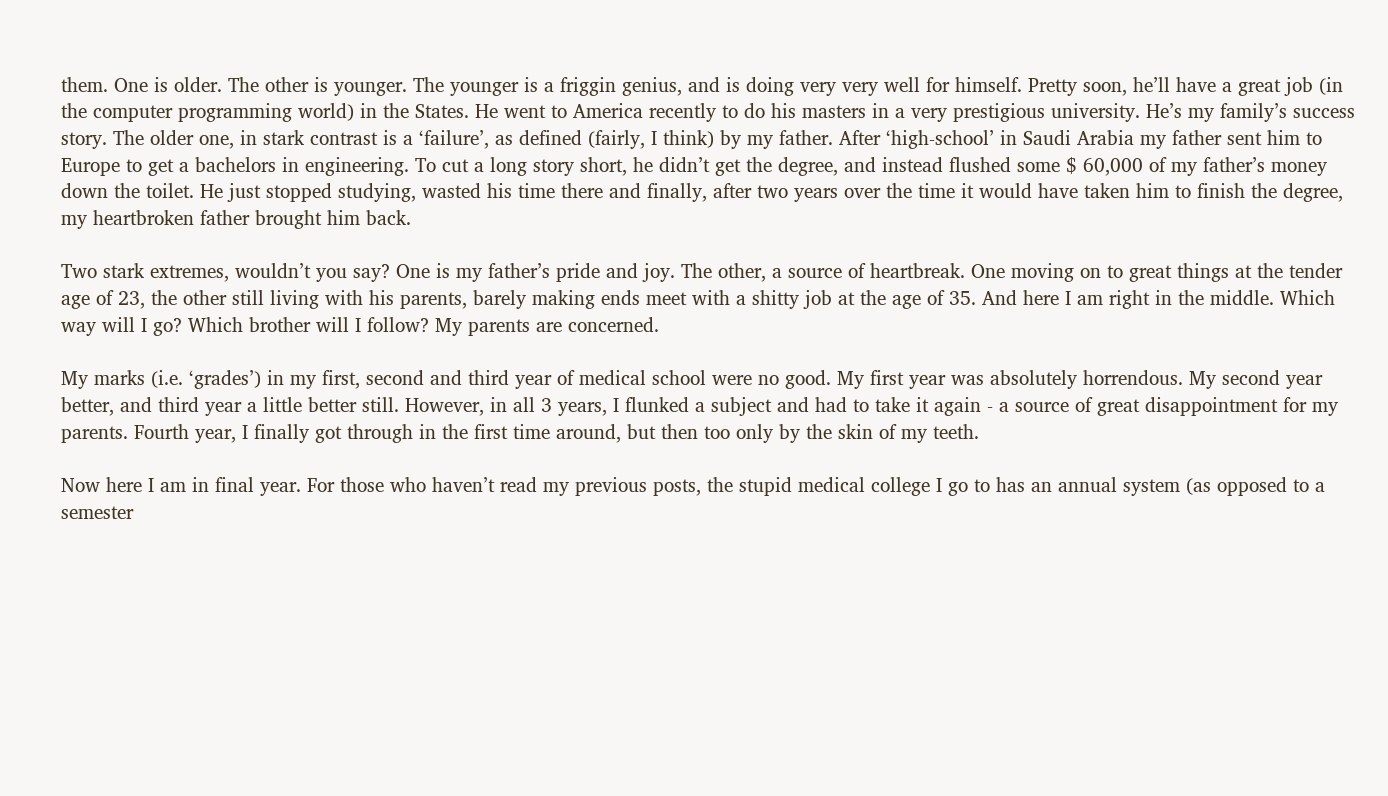them. One is older. The other is younger. The younger is a friggin genius, and is doing very very well for himself. Pretty soon, he’ll have a great job (in the computer programming world) in the States. He went to America recently to do his masters in a very prestigious university. He’s my family’s success story. The older one, in stark contrast is a ‘failure’, as defined (fairly, I think) by my father. After ‘high-school’ in Saudi Arabia my father sent him to Europe to get a bachelors in engineering. To cut a long story short, he didn’t get the degree, and instead flushed some $ 60,000 of my father’s money down the toilet. He just stopped studying, wasted his time there and finally, after two years over the time it would have taken him to finish the degree, my heartbroken father brought him back.

Two stark extremes, wouldn’t you say? One is my father’s pride and joy. The other, a source of heartbreak. One moving on to great things at the tender age of 23, the other still living with his parents, barely making ends meet with a shitty job at the age of 35. And here I am right in the middle. Which way will I go? Which brother will I follow? My parents are concerned.

My marks (i.e. ‘grades’) in my first, second and third year of medical school were no good. My first year was absolutely horrendous. My second year better, and third year a little better still. However, in all 3 years, I flunked a subject and had to take it again - a source of great disappointment for my parents. Fourth year, I finally got through in the first time around, but then too only by the skin of my teeth.

Now here I am in final year. For those who haven’t read my previous posts, the stupid medical college I go to has an annual system (as opposed to a semester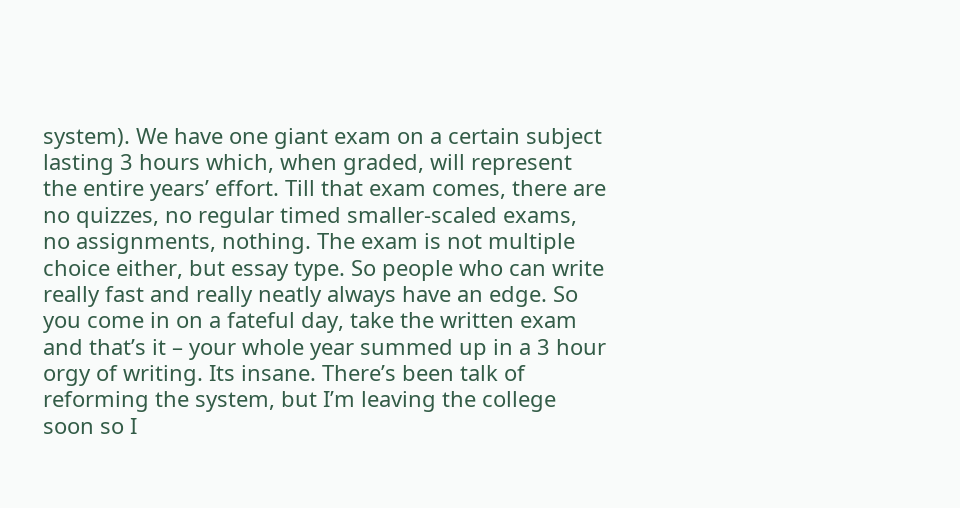system). We have one giant exam on a certain subject lasting 3 hours which, when graded, will represent the entire years’ effort. Till that exam comes, there are no quizzes, no regular timed smaller-scaled exams, no assignments, nothing. The exam is not multiple choice either, but essay type. So people who can write really fast and really neatly always have an edge. So you come in on a fateful day, take the written exam and that’s it – your whole year summed up in a 3 hour orgy of writing. Its insane. There’s been talk of reforming the system, but I’m leaving the college soon so I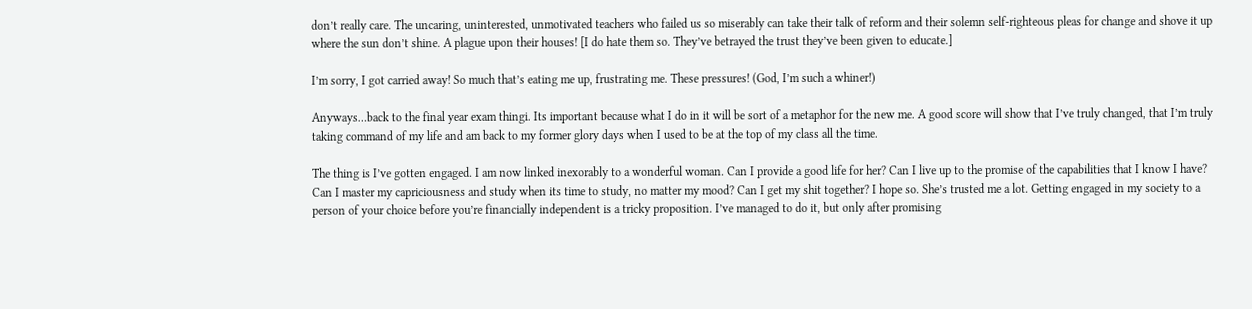don’t really care. The uncaring, uninterested, unmotivated teachers who failed us so miserably can take their talk of reform and their solemn self-righteous pleas for change and shove it up where the sun don’t shine. A plague upon their houses! [I do hate them so. They’ve betrayed the trust they’ve been given to educate.]

I’m sorry, I got carried away! So much that’s eating me up, frustrating me. These pressures! (God, I’m such a whiner!)

Anyways…back to the final year exam thingi. Its important because what I do in it will be sort of a metaphor for the new me. A good score will show that I’ve truly changed, that I’m truly taking command of my life and am back to my former glory days when I used to be at the top of my class all the time.

The thing is I’ve gotten engaged. I am now linked inexorably to a wonderful woman. Can I provide a good life for her? Can I live up to the promise of the capabilities that I know I have? Can I master my capriciousness and study when its time to study, no matter my mood? Can I get my shit together? I hope so. She’s trusted me a lot. Getting engaged in my society to a person of your choice before you’re financially independent is a tricky proposition. I’ve managed to do it, but only after promising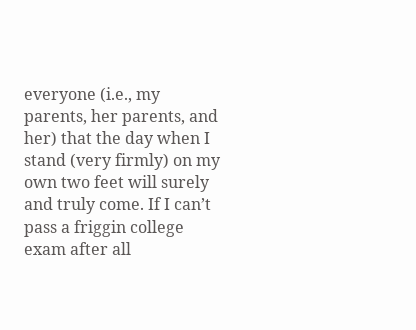everyone (i.e., my parents, her parents, and her) that the day when I stand (very firmly) on my own two feet will surely and truly come. If I can’t pass a friggin college exam after all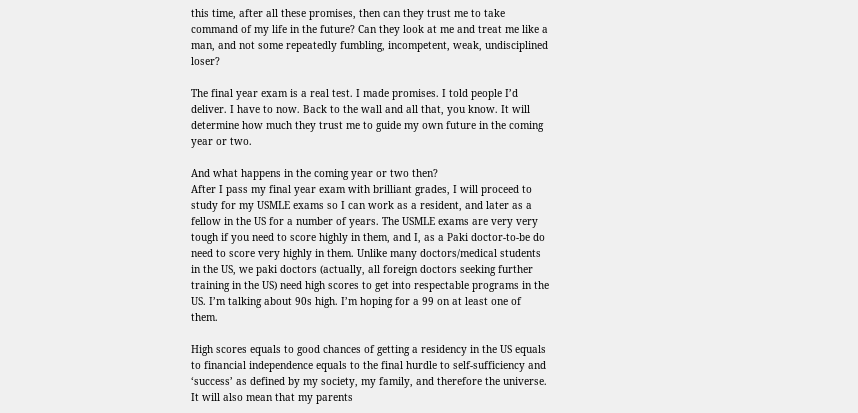this time, after all these promises, then can they trust me to take command of my life in the future? Can they look at me and treat me like a man, and not some repeatedly fumbling, incompetent, weak, undisciplined loser?

The final year exam is a real test. I made promises. I told people I’d deliver. I have to now. Back to the wall and all that, you know. It will determine how much they trust me to guide my own future in the coming year or two.

And what happens in the coming year or two then?
After I pass my final year exam with brilliant grades, I will proceed to study for my USMLE exams so I can work as a resident, and later as a fellow in the US for a number of years. The USMLE exams are very very tough if you need to score highly in them, and I, as a Paki doctor-to-be do need to score very highly in them. Unlike many doctors/medical students in the US, we paki doctors (actually, all foreign doctors seeking further training in the US) need high scores to get into respectable programs in the US. I’m talking about 90s high. I’m hoping for a 99 on at least one of them.

High scores equals to good chances of getting a residency in the US equals to financial independence equals to the final hurdle to self-sufficiency and ‘success’ as defined by my society, my family, and therefore the universe. It will also mean that my parents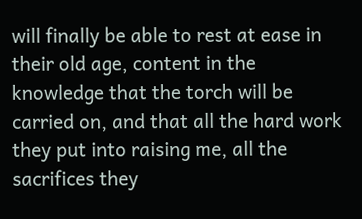will finally be able to rest at ease in their old age, content in the knowledge that the torch will be carried on, and that all the hard work they put into raising me, all the sacrifices they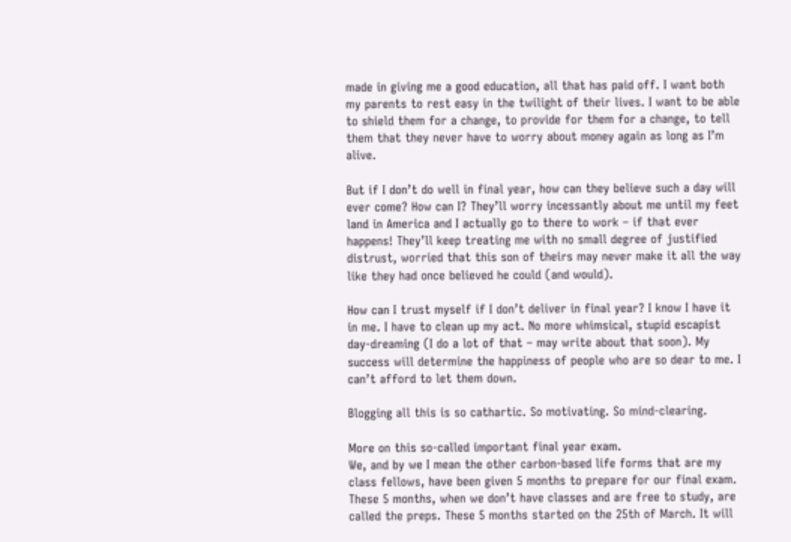made in giving me a good education, all that has paid off. I want both my parents to rest easy in the twilight of their lives. I want to be able to shield them for a change, to provide for them for a change, to tell them that they never have to worry about money again as long as I’m alive.

But if I don’t do well in final year, how can they believe such a day will ever come? How can I? They’ll worry incessantly about me until my feet land in America and I actually go to there to work – if that ever happens! They’ll keep treating me with no small degree of justified distrust, worried that this son of theirs may never make it all the way like they had once believed he could (and would).

How can I trust myself if I don’t deliver in final year? I know I have it in me. I have to clean up my act. No more whimsical, stupid escapist day-dreaming (I do a lot of that – may write about that soon). My success will determine the happiness of people who are so dear to me. I can’t afford to let them down.

Blogging all this is so cathartic. So motivating. So mind-clearing.

More on this so-called important final year exam.
We, and by we I mean the other carbon-based life forms that are my class fellows, have been given 5 months to prepare for our final exam. These 5 months, when we don’t have classes and are free to study, are called the preps. These 5 months started on the 25th of March. It will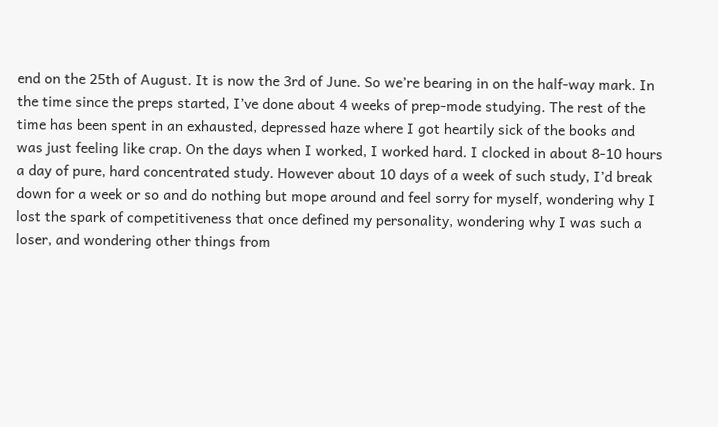end on the 25th of August. It is now the 3rd of June. So we’re bearing in on the half-way mark. In the time since the preps started, I’ve done about 4 weeks of prep-mode studying. The rest of the time has been spent in an exhausted, depressed haze where I got heartily sick of the books and was just feeling like crap. On the days when I worked, I worked hard. I clocked in about 8-10 hours a day of pure, hard concentrated study. However about 10 days of a week of such study, I’d break down for a week or so and do nothing but mope around and feel sorry for myself, wondering why I lost the spark of competitiveness that once defined my personality, wondering why I was such a loser, and wondering other things from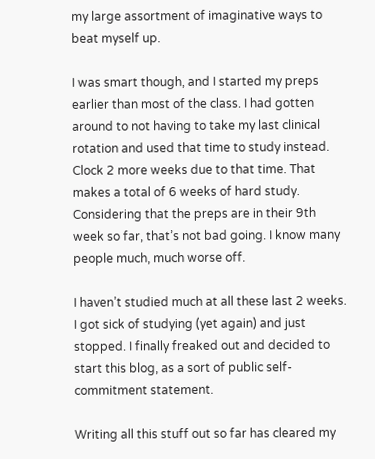my large assortment of imaginative ways to beat myself up.

I was smart though, and I started my preps earlier than most of the class. I had gotten around to not having to take my last clinical rotation and used that time to study instead. Clock 2 more weeks due to that time. That makes a total of 6 weeks of hard study. Considering that the preps are in their 9th week so far, that’s not bad going. I know many people much, much worse off.

I haven’t studied much at all these last 2 weeks. I got sick of studying (yet again) and just stopped. I finally freaked out and decided to start this blog, as a sort of public self-commitment statement.

Writing all this stuff out so far has cleared my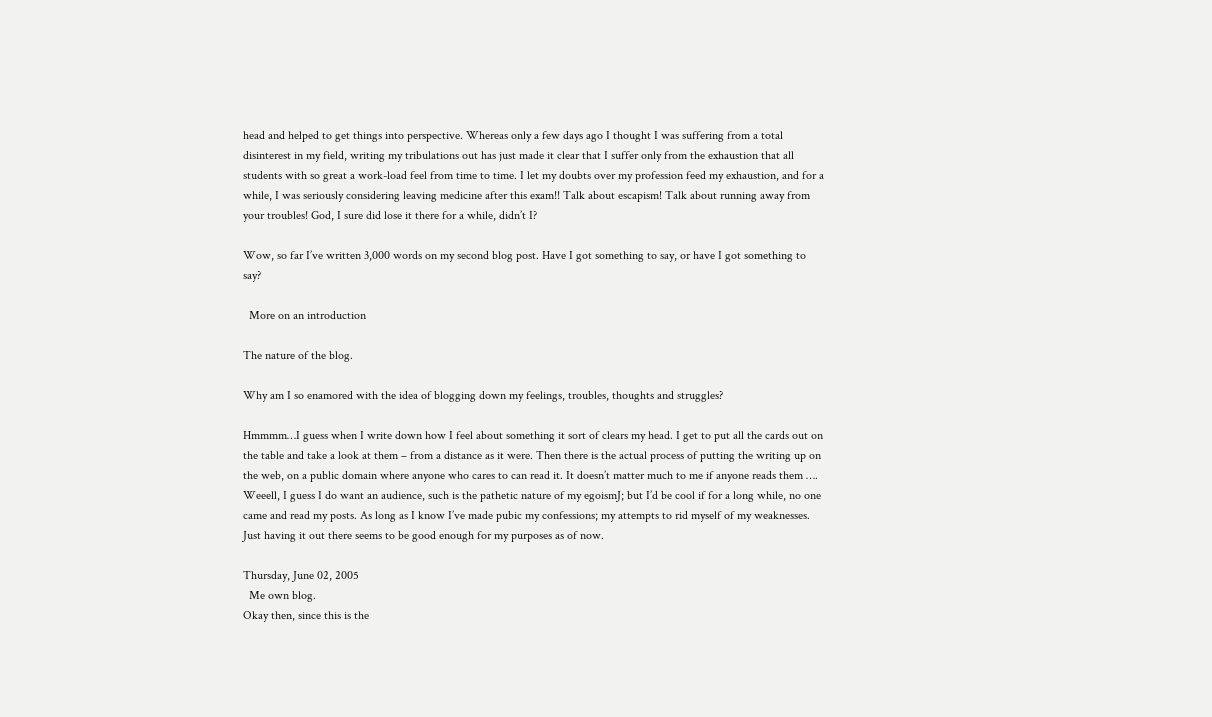head and helped to get things into perspective. Whereas only a few days ago I thought I was suffering from a total disinterest in my field, writing my tribulations out has just made it clear that I suffer only from the exhaustion that all students with so great a work-load feel from time to time. I let my doubts over my profession feed my exhaustion, and for a while, I was seriously considering leaving medicine after this exam!! Talk about escapism! Talk about running away from your troubles! God, I sure did lose it there for a while, didn’t I?

Wow, so far I’ve written 3,000 words on my second blog post. Have I got something to say, or have I got something to say?

  More on an introduction

The nature of the blog.

Why am I so enamored with the idea of blogging down my feelings, troubles, thoughts and struggles?

Hmmmm…I guess when I write down how I feel about something it sort of clears my head. I get to put all the cards out on the table and take a look at them – from a distance as it were. Then there is the actual process of putting the writing up on the web, on a public domain where anyone who cares to can read it. It doesn’t matter much to me if anyone reads them …. Weeell, I guess I do want an audience, such is the pathetic nature of my egoismJ; but I’d be cool if for a long while, no one came and read my posts. As long as I know I’ve made pubic my confessions; my attempts to rid myself of my weaknesses. Just having it out there seems to be good enough for my purposes as of now.

Thursday, June 02, 2005
  Me own blog.
Okay then, since this is the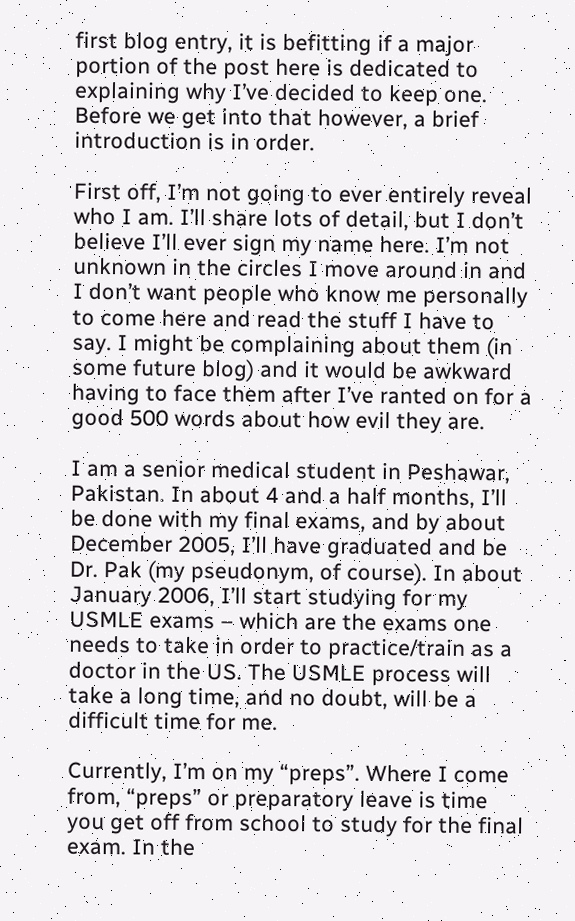first blog entry, it is befitting if a major portion of the post here is dedicated to explaining why I’ve decided to keep one. Before we get into that however, a brief introduction is in order.

First off, I’m not going to ever entirely reveal who I am. I’ll share lots of detail, but I don’t believe I’ll ever sign my name here. I’m not unknown in the circles I move around in and I don’t want people who know me personally to come here and read the stuff I have to say. I might be complaining about them (in some future blog) and it would be awkward having to face them after I’ve ranted on for a good 500 words about how evil they are.

I am a senior medical student in Peshawar, Pakistan. In about 4 and a half months, I’ll be done with my final exams, and by about December 2005, I’ll have graduated and be Dr. Pak (my pseudonym, of course). In about January 2006, I’ll start studying for my USMLE exams – which are the exams one needs to take in order to practice/train as a doctor in the US. The USMLE process will take a long time, and no doubt, will be a difficult time for me.

Currently, I’m on my “preps”. Where I come from, “preps” or preparatory leave is time you get off from school to study for the final exam. In the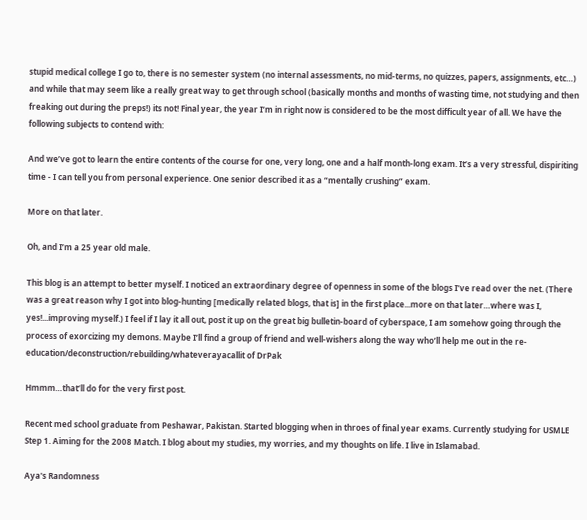stupid medical college I go to, there is no semester system (no internal assessments, no mid-terms, no quizzes, papers, assignments, etc…) and while that may seem like a really great way to get through school (basically months and months of wasting time, not studying and then freaking out during the preps!) its not! Final year, the year I’m in right now is considered to be the most difficult year of all. We have the following subjects to contend with:

And we’ve got to learn the entire contents of the course for one, very long, one and a half month-long exam. It’s a very stressful, dispiriting time - I can tell you from personal experience. One senior described it as a “mentally crushing” exam.

More on that later.

Oh, and I’m a 25 year old male.

This blog is an attempt to better myself. I noticed an extraordinary degree of openness in some of the blogs I’ve read over the net. (There was a great reason why I got into blog-hunting [medically related blogs, that is] in the first place...more on that later…where was I, yes!...improving myself.) I feel if I lay it all out, post it up on the great big bulletin-board of cyberspace, I am somehow going through the process of exorcizing my demons. Maybe I’ll find a group of friend and well-wishers along the way who’ll help me out in the re-education/deconstruction/rebuilding/whateverayacallit of DrPak

Hmmm…that’ll do for the very first post.

Recent med school graduate from Peshawar, Pakistan. Started blogging when in throes of final year exams. Currently studying for USMLE Step 1. Aiming for the 2008 Match. I blog about my studies, my worries, and my thoughts on life. I live in Islamabad.

Aya's Randomness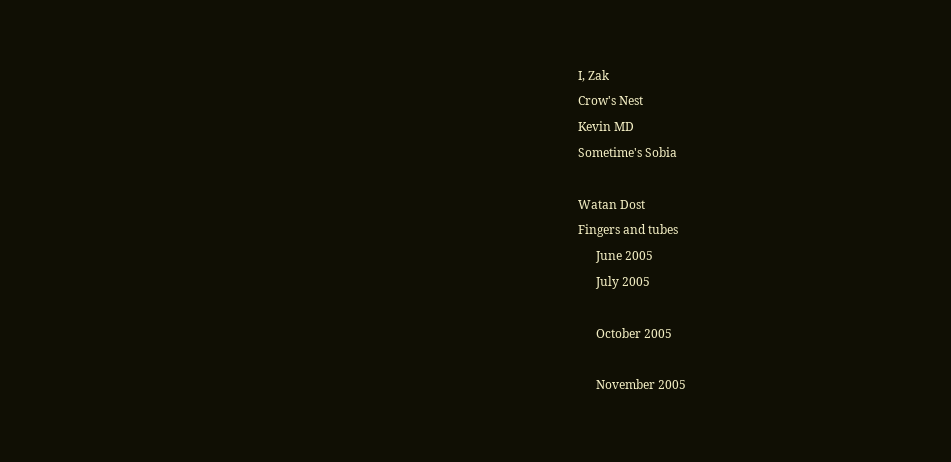I, Zak
Crow's Nest
Kevin MD
Sometime's Sobia

Watan Dost
Fingers and tubes
      June 2005
      July 2005

      October 2005

      November 2005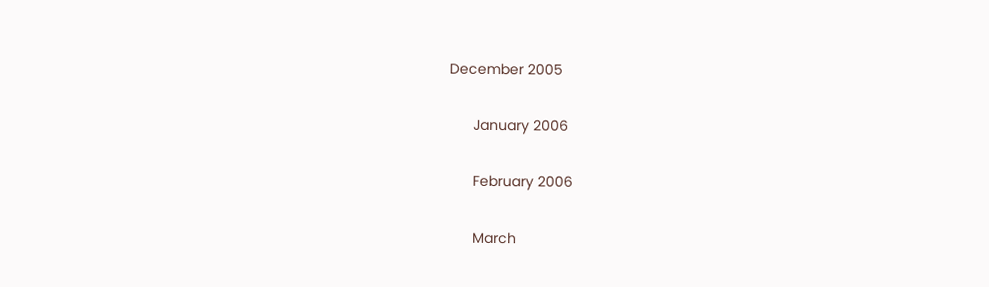December 2005

      January 2006

      February 2006

      March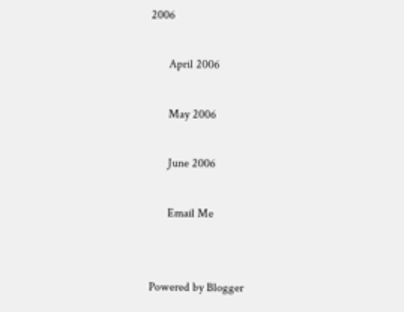2006

      April 2006

      May 2006

      June 2006

      Email Me


Powered by Blogger